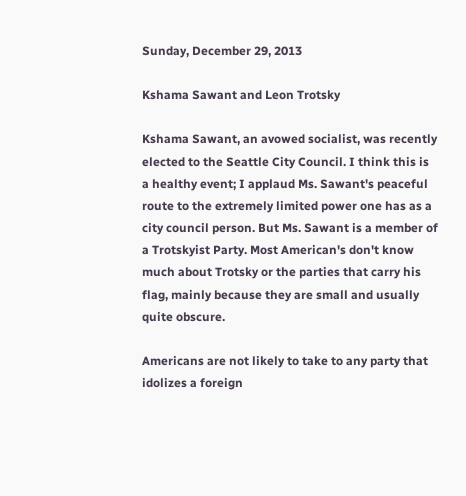Sunday, December 29, 2013

Kshama Sawant and Leon Trotsky

Kshama Sawant, an avowed socialist, was recently elected to the Seattle City Council. I think this is a healthy event; I applaud Ms. Sawant's peaceful route to the extremely limited power one has as a city council person. But Ms. Sawant is a member of a Trotskyist Party. Most American's don't know much about Trotsky or the parties that carry his flag, mainly because they are small and usually quite obscure.

Americans are not likely to take to any party that idolizes a foreign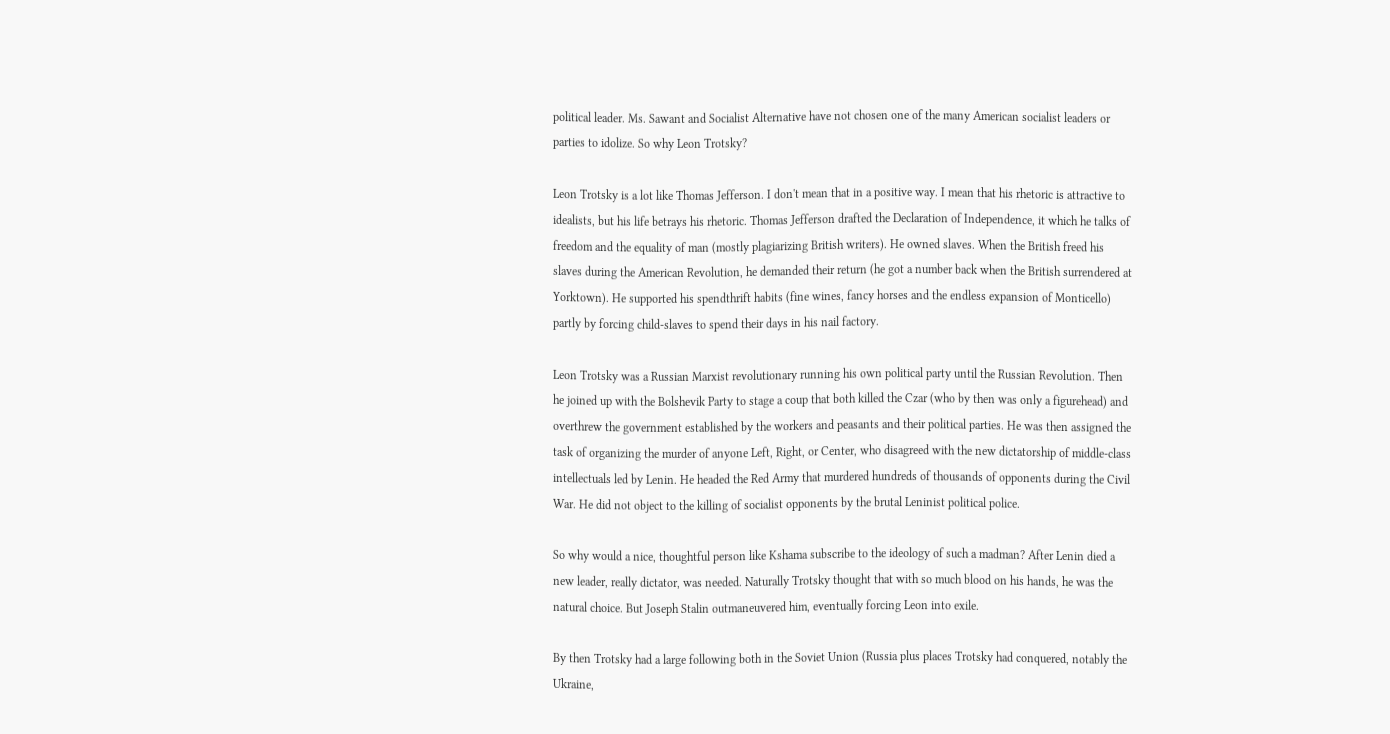political leader. Ms. Sawant and Socialist Alternative have not chosen one of the many American socialist leaders or parties to idolize. So why Leon Trotsky?

Leon Trotsky is a lot like Thomas Jefferson. I don't mean that in a positive way. I mean that his rhetoric is attractive to idealists, but his life betrays his rhetoric. Thomas Jefferson drafted the Declaration of Independence, it which he talks of freedom and the equality of man (mostly plagiarizing British writers). He owned slaves. When the British freed his slaves during the American Revolution, he demanded their return (he got a number back when the British surrendered at Yorktown). He supported his spendthrift habits (fine wines, fancy horses and the endless expansion of Monticello) partly by forcing child-slaves to spend their days in his nail factory.

Leon Trotsky was a Russian Marxist revolutionary running his own political party until the Russian Revolution. Then he joined up with the Bolshevik Party to stage a coup that both killed the Czar (who by then was only a figurehead) and overthrew the government established by the workers and peasants and their political parties. He was then assigned the task of organizing the murder of anyone Left, Right, or Center, who disagreed with the new dictatorship of middle-class intellectuals led by Lenin. He headed the Red Army that murdered hundreds of thousands of opponents during the Civil War. He did not object to the killing of socialist opponents by the brutal Leninist political police.

So why would a nice, thoughtful person like Kshama subscribe to the ideology of such a madman? After Lenin died a new leader, really dictator, was needed. Naturally Trotsky thought that with so much blood on his hands, he was the natural choice. But Joseph Stalin outmaneuvered him, eventually forcing Leon into exile.

By then Trotsky had a large following both in the Soviet Union (Russia plus places Trotsky had conquered, notably the Ukraine,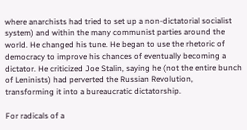where anarchists had tried to set up a non-dictatorial socialist system) and within the many communist parties around the world. He changed his tune. He began to use the rhetoric of democracy to improve his chances of eventually becoming a dictator. He criticized Joe Stalin, saying he (not the entire bunch of Leninists) had perverted the Russian Revolution, transforming it into a bureaucratic dictatorship.

For radicals of a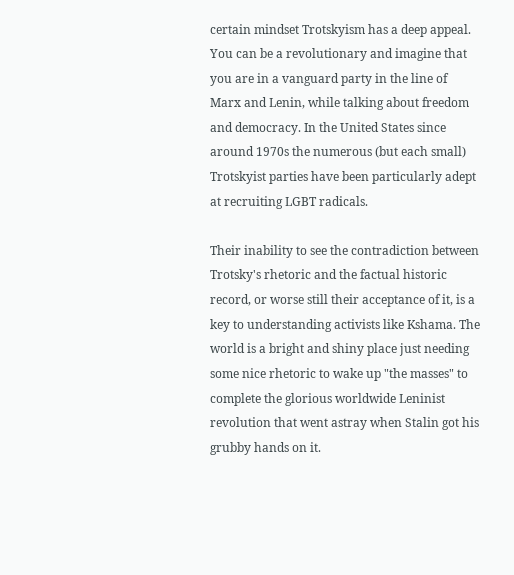certain mindset Trotskyism has a deep appeal. You can be a revolutionary and imagine that you are in a vanguard party in the line of Marx and Lenin, while talking about freedom and democracy. In the United States since around 1970s the numerous (but each small) Trotskyist parties have been particularly adept at recruiting LGBT radicals.

Their inability to see the contradiction between Trotsky's rhetoric and the factual historic record, or worse still their acceptance of it, is a key to understanding activists like Kshama. The world is a bright and shiny place just needing some nice rhetoric to wake up "the masses" to complete the glorious worldwide Leninist revolution that went astray when Stalin got his grubby hands on it.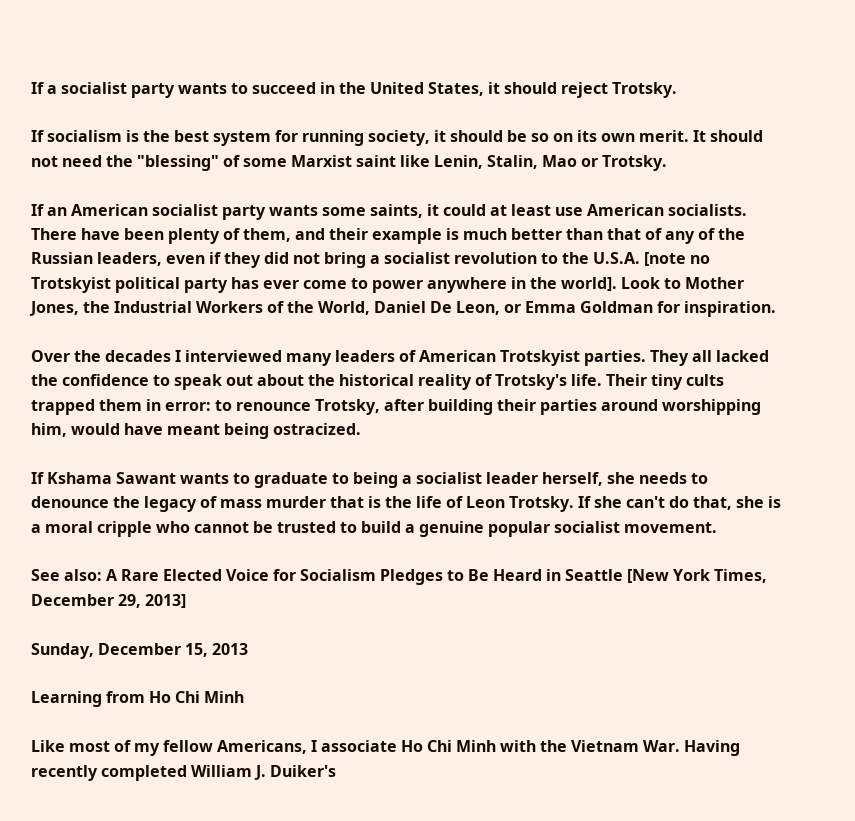If a socialist party wants to succeed in the United States, it should reject Trotsky.

If socialism is the best system for running society, it should be so on its own merit. It should not need the "blessing" of some Marxist saint like Lenin, Stalin, Mao or Trotsky.

If an American socialist party wants some saints, it could at least use American socialists. There have been plenty of them, and their example is much better than that of any of the Russian leaders, even if they did not bring a socialist revolution to the U.S.A. [note no Trotskyist political party has ever come to power anywhere in the world]. Look to Mother Jones, the Industrial Workers of the World, Daniel De Leon, or Emma Goldman for inspiration.

Over the decades I interviewed many leaders of American Trotskyist parties. They all lacked the confidence to speak out about the historical reality of Trotsky's life. Their tiny cults trapped them in error: to renounce Trotsky, after building their parties around worshipping him, would have meant being ostracized.

If Kshama Sawant wants to graduate to being a socialist leader herself, she needs to denounce the legacy of mass murder that is the life of Leon Trotsky. If she can't do that, she is a moral cripple who cannot be trusted to build a genuine popular socialist movement.

See also: A Rare Elected Voice for Socialism Pledges to Be Heard in Seattle [New York Times, December 29, 2013]

Sunday, December 15, 2013

Learning from Ho Chi Minh

Like most of my fellow Americans, I associate Ho Chi Minh with the Vietnam War. Having recently completed William J. Duiker's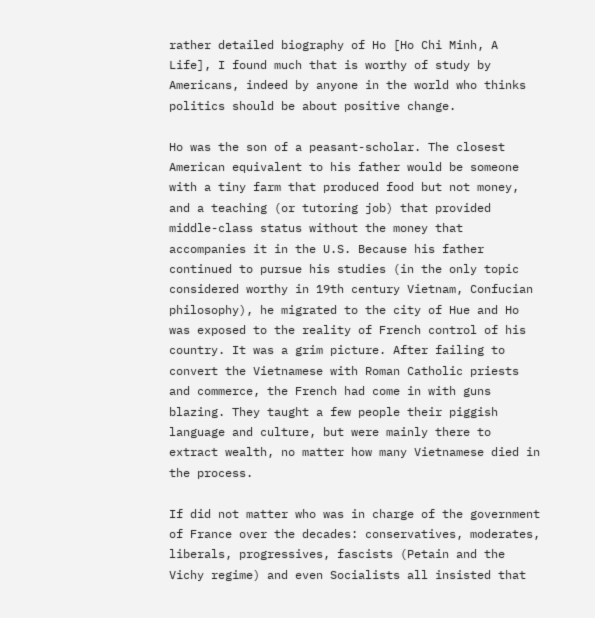rather detailed biography of Ho [Ho Chi Minh, A Life], I found much that is worthy of study by Americans, indeed by anyone in the world who thinks politics should be about positive change.

Ho was the son of a peasant-scholar. The closest American equivalent to his father would be someone with a tiny farm that produced food but not money, and a teaching (or tutoring job) that provided middle-class status without the money that accompanies it in the U.S. Because his father continued to pursue his studies (in the only topic considered worthy in 19th century Vietnam, Confucian philosophy), he migrated to the city of Hue and Ho was exposed to the reality of French control of his country. It was a grim picture. After failing to convert the Vietnamese with Roman Catholic priests and commerce, the French had come in with guns blazing. They taught a few people their piggish language and culture, but were mainly there to extract wealth, no matter how many Vietnamese died in the process.

If did not matter who was in charge of the government of France over the decades: conservatives, moderates, liberals, progressives, fascists (Petain and the Vichy regime) and even Socialists all insisted that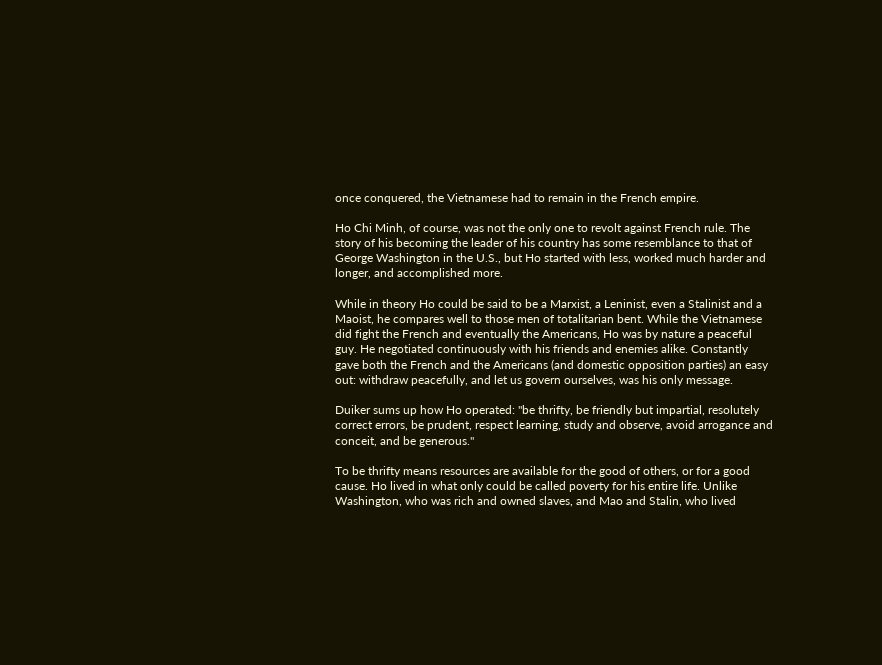once conquered, the Vietnamese had to remain in the French empire.

Ho Chi Minh, of course, was not the only one to revolt against French rule. The story of his becoming the leader of his country has some resemblance to that of George Washington in the U.S., but Ho started with less, worked much harder and longer, and accomplished more.

While in theory Ho could be said to be a Marxist, a Leninist, even a Stalinist and a Maoist, he compares well to those men of totalitarian bent. While the Vietnamese did fight the French and eventually the Americans, Ho was by nature a peaceful guy. He negotiated continuously with his friends and enemies alike. Constantly gave both the French and the Americans (and domestic opposition parties) an easy out: withdraw peacefully, and let us govern ourselves, was his only message.

Duiker sums up how Ho operated: "be thrifty, be friendly but impartial, resolutely correct errors, be prudent, respect learning, study and observe, avoid arrogance and conceit, and be generous."

To be thrifty means resources are available for the good of others, or for a good cause. Ho lived in what only could be called poverty for his entire life. Unlike Washington, who was rich and owned slaves, and Mao and Stalin, who lived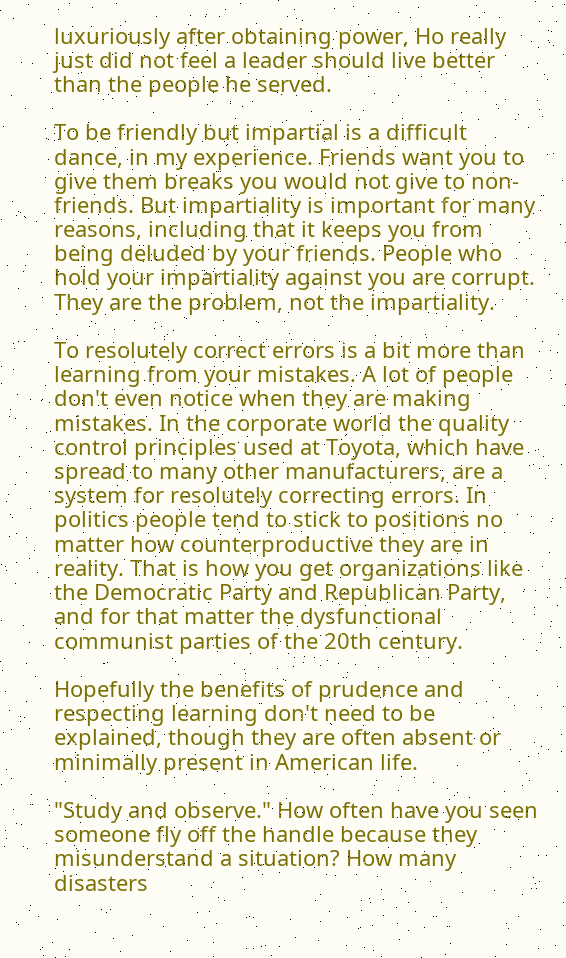luxuriously after obtaining power, Ho really just did not feel a leader should live better than the people he served.

To be friendly but impartial is a difficult dance, in my experience. Friends want you to give them breaks you would not give to non-friends. But impartiality is important for many reasons, including that it keeps you from being deluded by your friends. People who hold your impartiality against you are corrupt. They are the problem, not the impartiality.

To resolutely correct errors is a bit more than learning from your mistakes. A lot of people don't even notice when they are making mistakes. In the corporate world the quality control principles used at Toyota, which have spread to many other manufacturers, are a system for resolutely correcting errors. In politics people tend to stick to positions no matter how counterproductive they are in reality. That is how you get organizations like the Democratic Party and Republican Party, and for that matter the dysfunctional communist parties of the 20th century.

Hopefully the benefits of prudence and respecting learning don't need to be explained, though they are often absent or minimally present in American life.

"Study and observe." How often have you seen someone fly off the handle because they misunderstand a situation? How many disasters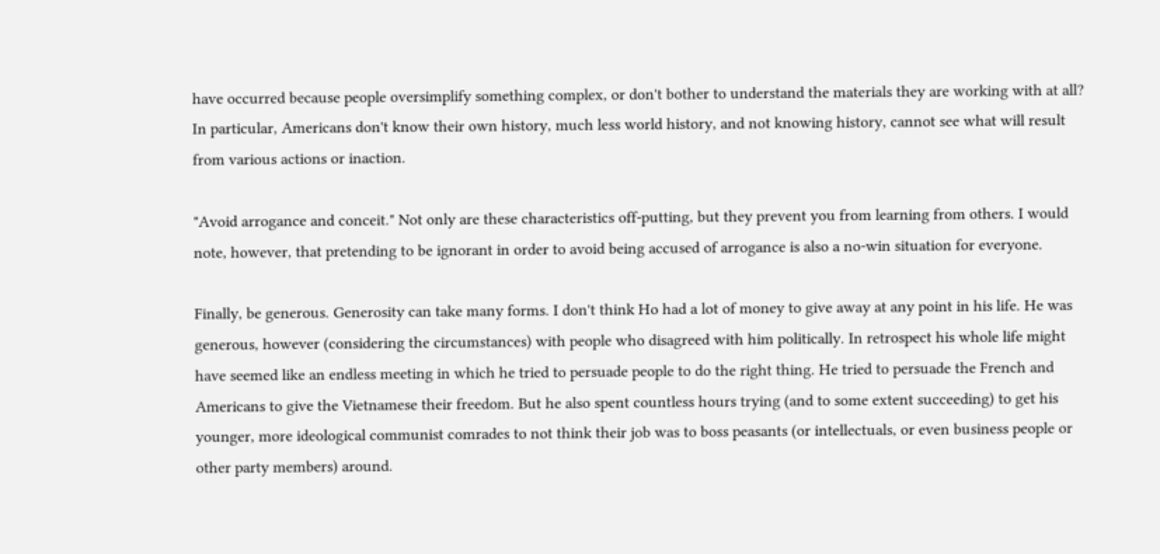have occurred because people oversimplify something complex, or don't bother to understand the materials they are working with at all? In particular, Americans don't know their own history, much less world history, and not knowing history, cannot see what will result from various actions or inaction.

"Avoid arrogance and conceit." Not only are these characteristics off-putting, but they prevent you from learning from others. I would note, however, that pretending to be ignorant in order to avoid being accused of arrogance is also a no-win situation for everyone.

Finally, be generous. Generosity can take many forms. I don't think Ho had a lot of money to give away at any point in his life. He was generous, however (considering the circumstances) with people who disagreed with him politically. In retrospect his whole life might have seemed like an endless meeting in which he tried to persuade people to do the right thing. He tried to persuade the French and Americans to give the Vietnamese their freedom. But he also spent countless hours trying (and to some extent succeeding) to get his younger, more ideological communist comrades to not think their job was to boss peasants (or intellectuals, or even business people or other party members) around.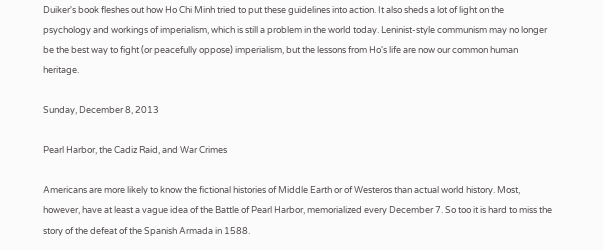Duiker's book fleshes out how Ho Chi Minh tried to put these guidelines into action. It also sheds a lot of light on the psychology and workings of imperialism, which is still a problem in the world today. Leninist-style communism may no longer be the best way to fight (or peacefully oppose) imperialism, but the lessons from Ho's life are now our common human heritage.

Sunday, December 8, 2013

Pearl Harbor, the Cadiz Raid, and War Crimes

Americans are more likely to know the fictional histories of Middle Earth or of Westeros than actual world history. Most, however, have at least a vague idea of the Battle of Pearl Harbor, memorialized every December 7. So too it is hard to miss the story of the defeat of the Spanish Armada in 1588.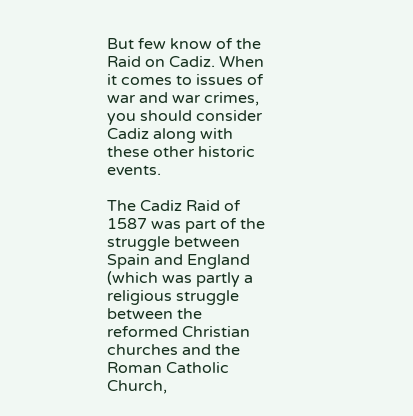But few know of the Raid on Cadiz. When it comes to issues of war and war crimes, you should consider Cadiz along with these other historic events.

The Cadiz Raid of 1587 was part of the struggle between Spain and England (which was partly a religious struggle between the reformed Christian churches and the Roman Catholic Church,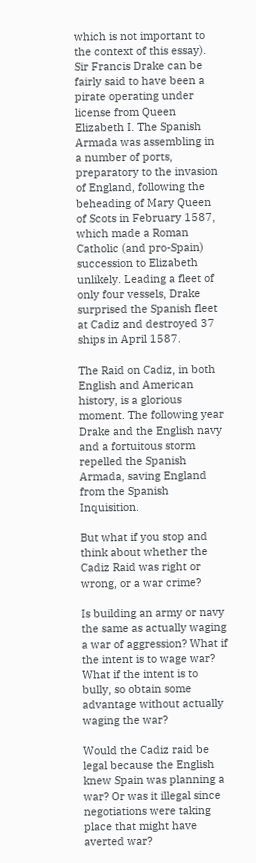which is not important to the context of this essay). Sir Francis Drake can be fairly said to have been a pirate operating under license from Queen Elizabeth I. The Spanish Armada was assembling in a number of ports, preparatory to the invasion of England, following the beheading of Mary Queen of Scots in February 1587, which made a Roman Catholic (and pro-Spain) succession to Elizabeth unlikely. Leading a fleet of only four vessels, Drake surprised the Spanish fleet at Cadiz and destroyed 37 ships in April 1587.

The Raid on Cadiz, in both English and American history, is a glorious moment. The following year Drake and the English navy and a fortuitous storm repelled the Spanish Armada, saving England from the Spanish Inquisition.

But what if you stop and think about whether the Cadiz Raid was right or wrong, or a war crime?

Is building an army or navy the same as actually waging a war of aggression? What if the intent is to wage war? What if the intent is to bully, so obtain some advantage without actually waging the war?

Would the Cadiz raid be legal because the English knew Spain was planning a war? Or was it illegal since negotiations were taking place that might have averted war?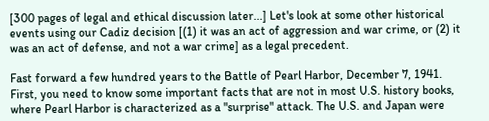[300 pages of legal and ethical discussion later...] Let's look at some other historical events using our Cadiz decision [(1) it was an act of aggression and war crime, or (2) it was an act of defense, and not a war crime] as a legal precedent.

Fast forward a few hundred years to the Battle of Pearl Harbor, December 7, 1941. First, you need to know some important facts that are not in most U.S. history books, where Pearl Harbor is characterized as a "surprise" attack. The U.S. and Japan were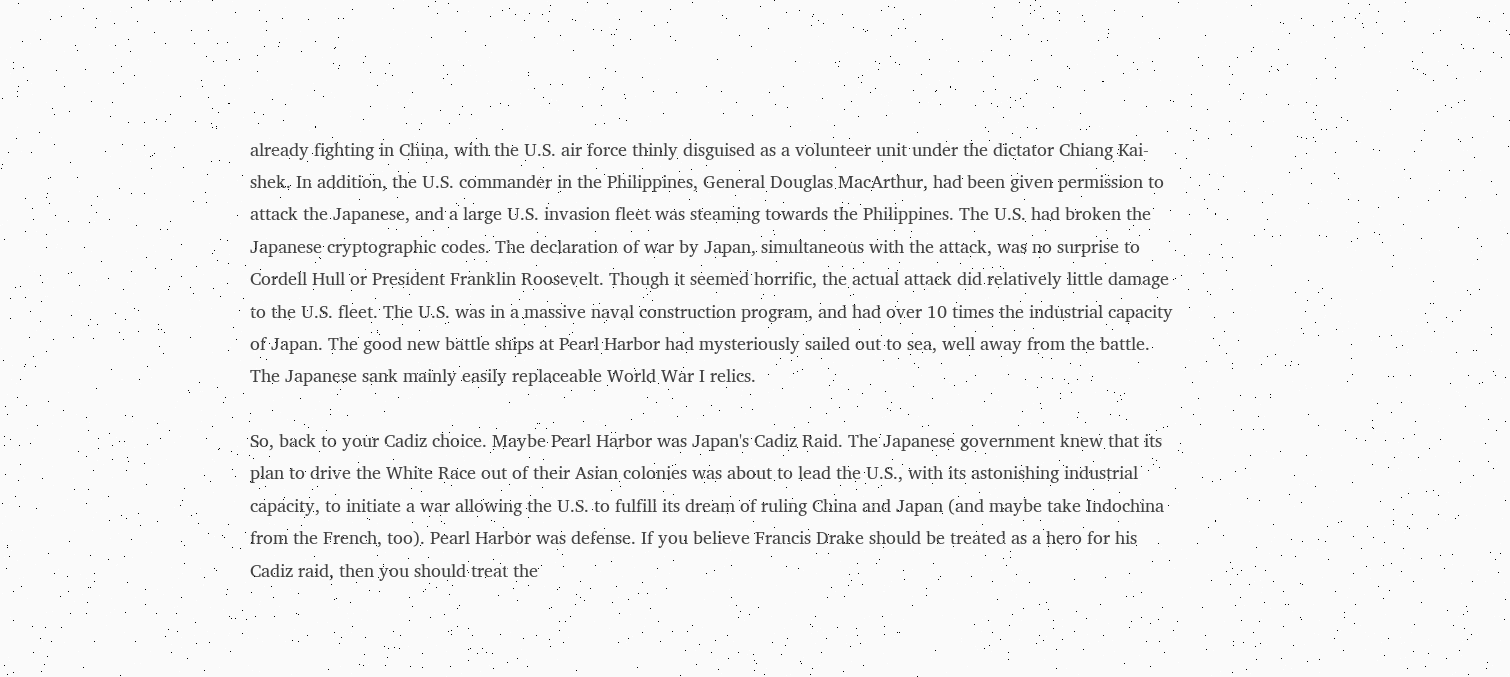already fighting in China, with the U.S. air force thinly disguised as a volunteer unit under the dictator Chiang Kai-shek. In addition, the U.S. commander in the Philippines, General Douglas MacArthur, had been given permission to attack the Japanese, and a large U.S. invasion fleet was steaming towards the Philippines. The U.S. had broken the Japanese cryptographic codes. The declaration of war by Japan, simultaneous with the attack, was no surprise to Cordell Hull or President Franklin Roosevelt. Though it seemed horrific, the actual attack did relatively little damage to the U.S. fleet. The U.S. was in a massive naval construction program, and had over 10 times the industrial capacity of Japan. The good new battle ships at Pearl Harbor had mysteriously sailed out to sea, well away from the battle. The Japanese sank mainly easily replaceable World War I relics.

So, back to your Cadiz choice. Maybe Pearl Harbor was Japan's Cadiz Raid. The Japanese government knew that its plan to drive the White Race out of their Asian colonies was about to lead the U.S., with its astonishing industrial capacity, to initiate a war allowing the U.S. to fulfill its dream of ruling China and Japan (and maybe take Indochina from the French, too). Pearl Harbor was defense. If you believe Francis Drake should be treated as a hero for his Cadiz raid, then you should treat the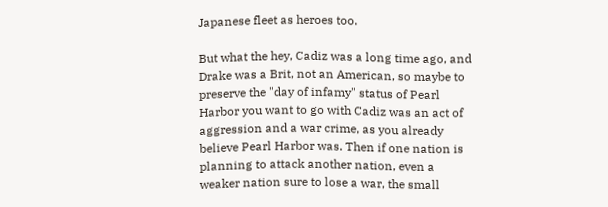Japanese fleet as heroes too.

But what the hey, Cadiz was a long time ago, and Drake was a Brit, not an American, so maybe to preserve the "day of infamy" status of Pearl Harbor you want to go with Cadiz was an act of aggression and a war crime, as you already believe Pearl Harbor was. Then if one nation is planning to attack another nation, even a weaker nation sure to lose a war, the small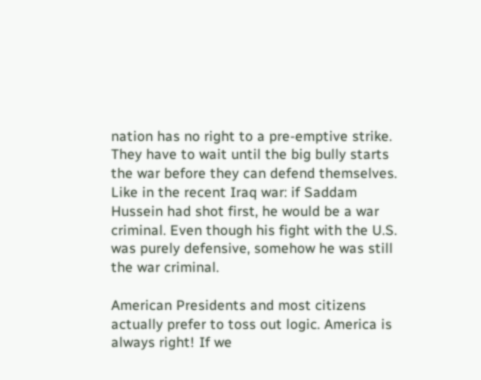nation has no right to a pre-emptive strike. They have to wait until the big bully starts the war before they can defend themselves. Like in the recent Iraq war: if Saddam Hussein had shot first, he would be a war criminal. Even though his fight with the U.S. was purely defensive, somehow he was still the war criminal.

American Presidents and most citizens actually prefer to toss out logic. America is always right! If we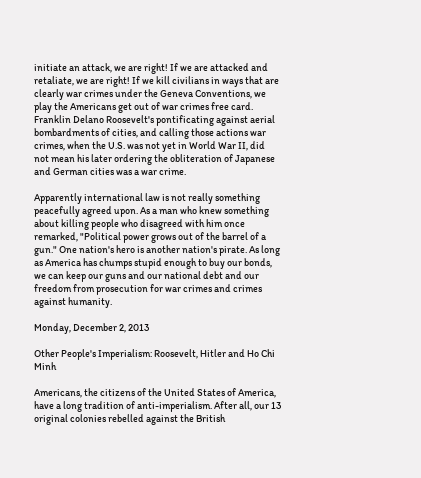initiate an attack, we are right! If we are attacked and retaliate, we are right! If we kill civilians in ways that are clearly war crimes under the Geneva Conventions, we play the Americans get out of war crimes free card. Franklin Delano Roosevelt's pontificating against aerial bombardments of cities, and calling those actions war crimes, when the U.S. was not yet in World War II, did not mean his later ordering the obliteration of Japanese and German cities was a war crime.

Apparently international law is not really something peacefully agreed upon. As a man who knew something about killing people who disagreed with him once remarked, "Political power grows out of the barrel of a gun." One nation's hero is another nation's pirate. As long as America has chumps stupid enough to buy our bonds, we can keep our guns and our national debt and our freedom from prosecution for war crimes and crimes against humanity.

Monday, December 2, 2013

Other People's Imperialism: Roosevelt, Hitler and Ho Chi Minh

Americans, the citizens of the United States of America, have a long tradition of anti-imperialism. After all, our 13 original colonies rebelled against the British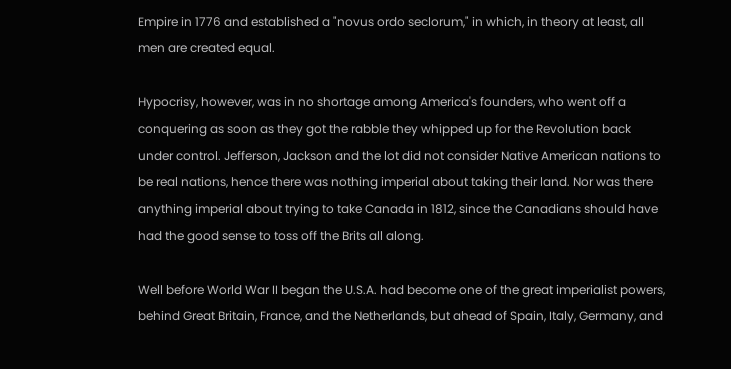Empire in 1776 and established a "novus ordo seclorum," in which, in theory at least, all men are created equal.

Hypocrisy, however, was in no shortage among America's founders, who went off a conquering as soon as they got the rabble they whipped up for the Revolution back under control. Jefferson, Jackson and the lot did not consider Native American nations to be real nations, hence there was nothing imperial about taking their land. Nor was there anything imperial about trying to take Canada in 1812, since the Canadians should have had the good sense to toss off the Brits all along.

Well before World War II began the U.S.A. had become one of the great imperialist powers, behind Great Britain, France, and the Netherlands, but ahead of Spain, Italy, Germany, and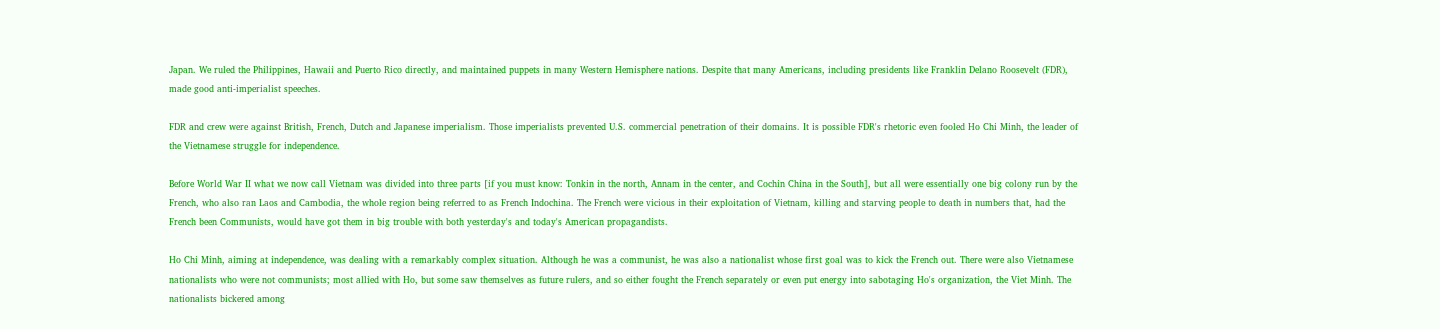Japan. We ruled the Philippines, Hawaii and Puerto Rico directly, and maintained puppets in many Western Hemisphere nations. Despite that many Americans, including presidents like Franklin Delano Roosevelt (FDR), made good anti-imperialist speeches.

FDR and crew were against British, French, Dutch and Japanese imperialism. Those imperialists prevented U.S. commercial penetration of their domains. It is possible FDR's rhetoric even fooled Ho Chi Minh, the leader of the Vietnamese struggle for independence.

Before World War II what we now call Vietnam was divided into three parts [if you must know: Tonkin in the north, Annam in the center, and Cochin China in the South], but all were essentially one big colony run by the French, who also ran Laos and Cambodia, the whole region being referred to as French Indochina. The French were vicious in their exploitation of Vietnam, killing and starving people to death in numbers that, had the French been Communists, would have got them in big trouble with both yesterday's and today's American propagandists.

Ho Chi Minh, aiming at independence, was dealing with a remarkably complex situation. Although he was a communist, he was also a nationalist whose first goal was to kick the French out. There were also Vietnamese nationalists who were not communists; most allied with Ho, but some saw themselves as future rulers, and so either fought the French separately or even put energy into sabotaging Ho's organization, the Viet Minh. The nationalists bickered among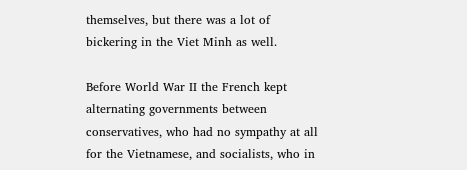themselves, but there was a lot of bickering in the Viet Minh as well.

Before World War II the French kept alternating governments between conservatives, who had no sympathy at all for the Vietnamese, and socialists, who in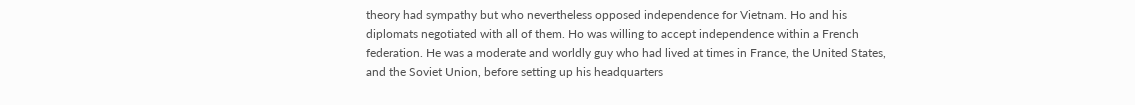theory had sympathy but who nevertheless opposed independence for Vietnam. Ho and his diplomats negotiated with all of them. Ho was willing to accept independence within a French federation. He was a moderate and worldly guy who had lived at times in France, the United States, and the Soviet Union, before setting up his headquarters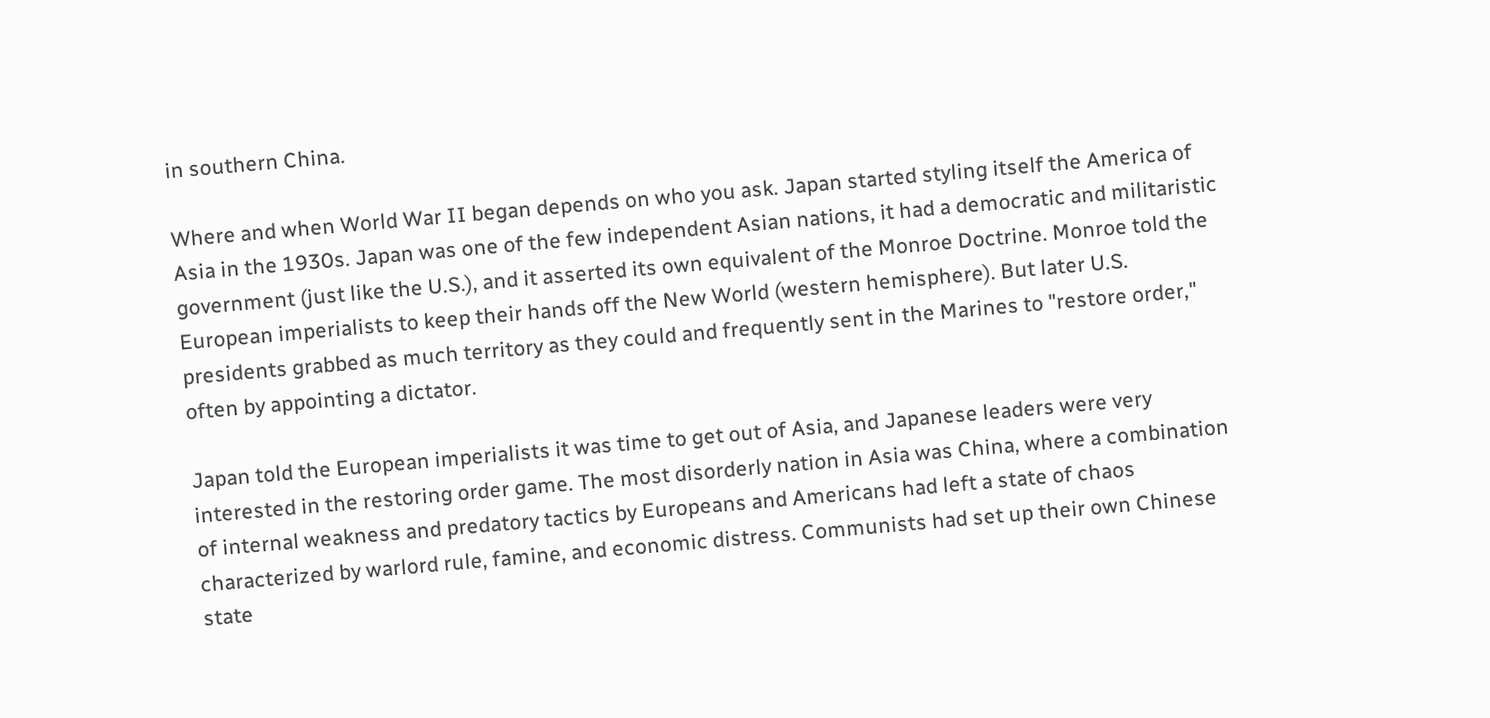in southern China.

Where and when World War II began depends on who you ask. Japan started styling itself the America of Asia in the 1930s. Japan was one of the few independent Asian nations, it had a democratic and militaristic government (just like the U.S.), and it asserted its own equivalent of the Monroe Doctrine. Monroe told the European imperialists to keep their hands off the New World (western hemisphere). But later U.S. presidents grabbed as much territory as they could and frequently sent in the Marines to "restore order," often by appointing a dictator.

Japan told the European imperialists it was time to get out of Asia, and Japanese leaders were very interested in the restoring order game. The most disorderly nation in Asia was China, where a combination of internal weakness and predatory tactics by Europeans and Americans had left a state of chaos characterized by warlord rule, famine, and economic distress. Communists had set up their own Chinese state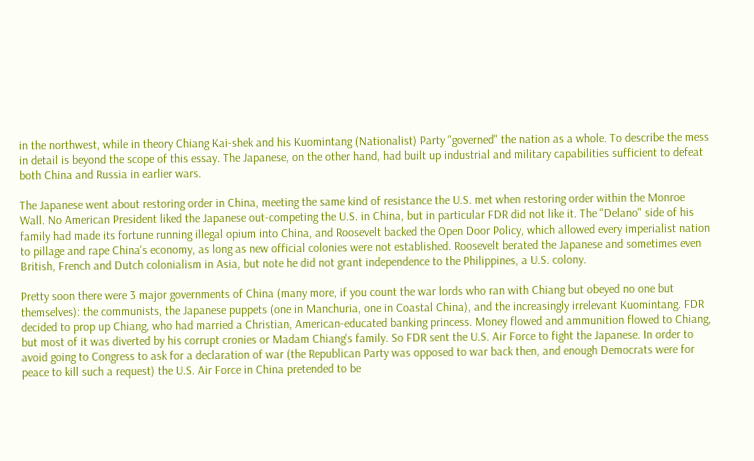in the northwest, while in theory Chiang Kai-shek and his Kuomintang (Nationalist) Party "governed" the nation as a whole. To describe the mess in detail is beyond the scope of this essay. The Japanese, on the other hand, had built up industrial and military capabilities sufficient to defeat both China and Russia in earlier wars.

The Japanese went about restoring order in China, meeting the same kind of resistance the U.S. met when restoring order within the Monroe Wall. No American President liked the Japanese out-competing the U.S. in China, but in particular FDR did not like it. The "Delano" side of his family had made its fortune running illegal opium into China, and Roosevelt backed the Open Door Policy, which allowed every imperialist nation to pillage and rape China's economy, as long as new official colonies were not established. Roosevelt berated the Japanese and sometimes even British, French and Dutch colonialism in Asia, but note he did not grant independence to the Philippines, a U.S. colony.

Pretty soon there were 3 major governments of China (many more, if you count the war lords who ran with Chiang but obeyed no one but themselves): the communists, the Japanese puppets (one in Manchuria, one in Coastal China), and the increasingly irrelevant Kuomintang. FDR decided to prop up Chiang, who had married a Christian, American-educated banking princess. Money flowed and ammunition flowed to Chiang, but most of it was diverted by his corrupt cronies or Madam Chiang's family. So FDR sent the U.S. Air Force to fight the Japanese. In order to avoid going to Congress to ask for a declaration of war (the Republican Party was opposed to war back then, and enough Democrats were for peace to kill such a request) the U.S. Air Force in China pretended to be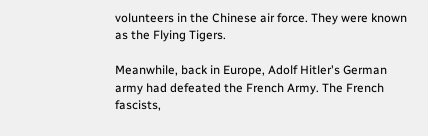volunteers in the Chinese air force. They were known as the Flying Tigers.

Meanwhile, back in Europe, Adolf Hitler's German army had defeated the French Army. The French fascists,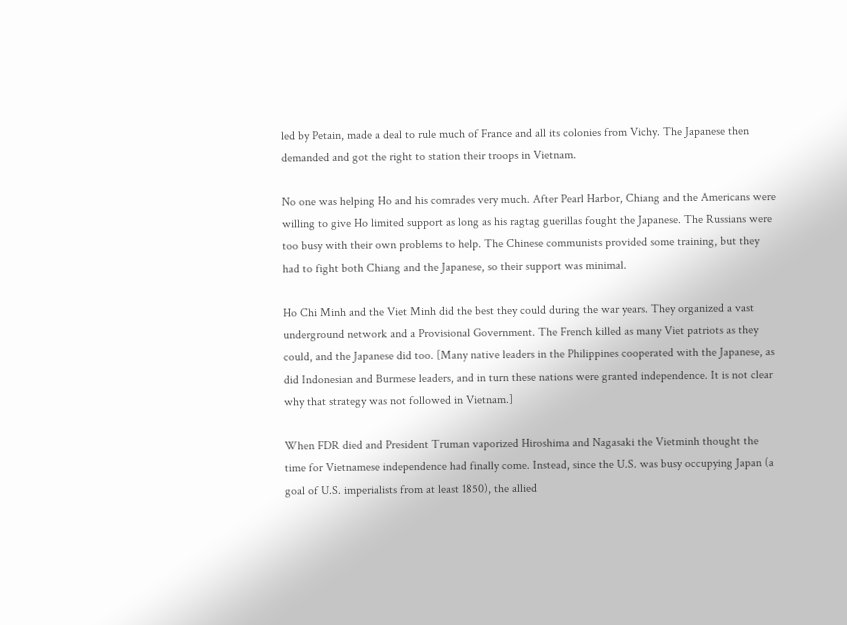led by Petain, made a deal to rule much of France and all its colonies from Vichy. The Japanese then demanded and got the right to station their troops in Vietnam.

No one was helping Ho and his comrades very much. After Pearl Harbor, Chiang and the Americans were willing to give Ho limited support as long as his ragtag guerillas fought the Japanese. The Russians were too busy with their own problems to help. The Chinese communists provided some training, but they had to fight both Chiang and the Japanese, so their support was minimal.

Ho Chi Minh and the Viet Minh did the best they could during the war years. They organized a vast underground network and a Provisional Government. The French killed as many Viet patriots as they could, and the Japanese did too. [Many native leaders in the Philippines cooperated with the Japanese, as did Indonesian and Burmese leaders, and in turn these nations were granted independence. It is not clear why that strategy was not followed in Vietnam.]

When FDR died and President Truman vaporized Hiroshima and Nagasaki the Vietminh thought the time for Vietnamese independence had finally come. Instead, since the U.S. was busy occupying Japan (a goal of U.S. imperialists from at least 1850), the allied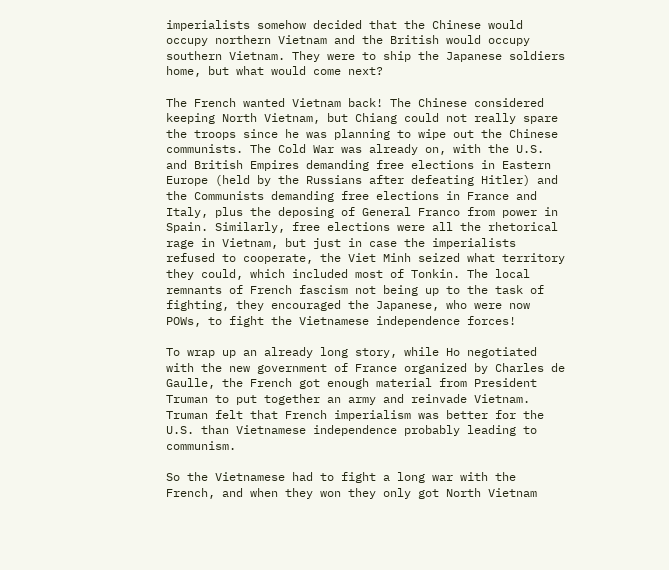imperialists somehow decided that the Chinese would occupy northern Vietnam and the British would occupy southern Vietnam. They were to ship the Japanese soldiers home, but what would come next?

The French wanted Vietnam back! The Chinese considered keeping North Vietnam, but Chiang could not really spare the troops since he was planning to wipe out the Chinese communists. The Cold War was already on, with the U.S. and British Empires demanding free elections in Eastern Europe (held by the Russians after defeating Hitler) and the Communists demanding free elections in France and Italy, plus the deposing of General Franco from power in Spain. Similarly, free elections were all the rhetorical rage in Vietnam, but just in case the imperialists refused to cooperate, the Viet Minh seized what territory they could, which included most of Tonkin. The local remnants of French fascism not being up to the task of fighting, they encouraged the Japanese, who were now POWs, to fight the Vietnamese independence forces!

To wrap up an already long story, while Ho negotiated with the new government of France organized by Charles de Gaulle, the French got enough material from President Truman to put together an army and reinvade Vietnam. Truman felt that French imperialism was better for the U.S. than Vietnamese independence probably leading to communism.

So the Vietnamese had to fight a long war with the French, and when they won they only got North Vietnam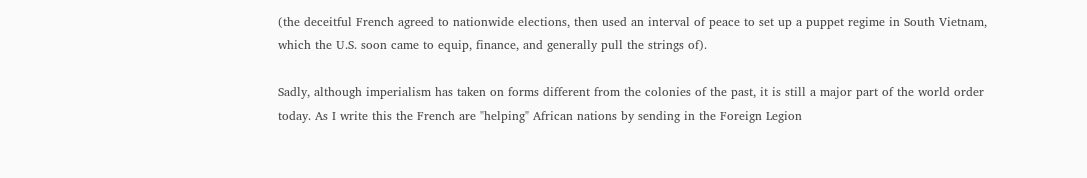(the deceitful French agreed to nationwide elections, then used an interval of peace to set up a puppet regime in South Vietnam, which the U.S. soon came to equip, finance, and generally pull the strings of).

Sadly, although imperialism has taken on forms different from the colonies of the past, it is still a major part of the world order today. As I write this the French are "helping" African nations by sending in the Foreign Legion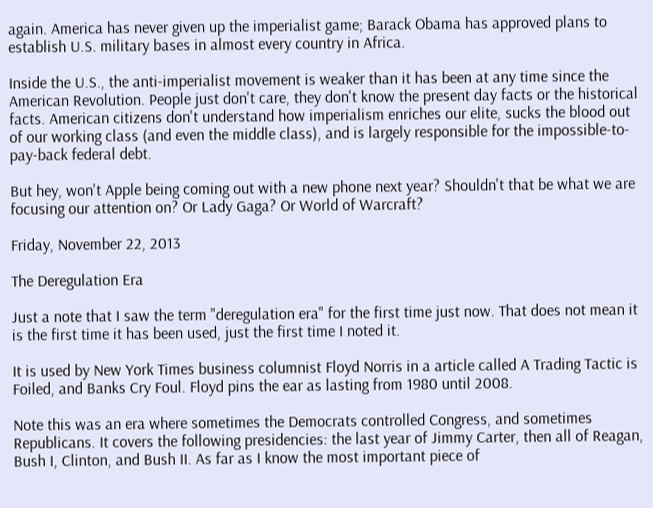again. America has never given up the imperialist game; Barack Obama has approved plans to establish U.S. military bases in almost every country in Africa.

Inside the U.S., the anti-imperialist movement is weaker than it has been at any time since the American Revolution. People just don't care, they don't know the present day facts or the historical facts. American citizens don't understand how imperialism enriches our elite, sucks the blood out of our working class (and even the middle class), and is largely responsible for the impossible-to-pay-back federal debt.

But hey, won't Apple being coming out with a new phone next year? Shouldn't that be what we are focusing our attention on? Or Lady Gaga? Or World of Warcraft?

Friday, November 22, 2013

The Deregulation Era

Just a note that I saw the term "deregulation era" for the first time just now. That does not mean it is the first time it has been used, just the first time I noted it.

It is used by New York Times business columnist Floyd Norris in a article called A Trading Tactic is Foiled, and Banks Cry Foul. Floyd pins the ear as lasting from 1980 until 2008.

Note this was an era where sometimes the Democrats controlled Congress, and sometimes Republicans. It covers the following presidencies: the last year of Jimmy Carter, then all of Reagan, Bush I, Clinton, and Bush II. As far as I know the most important piece of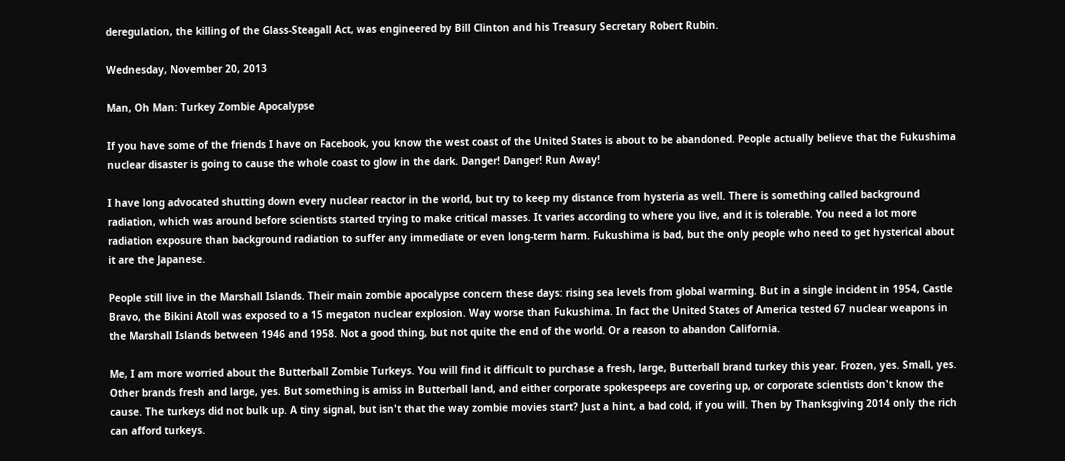deregulation, the killing of the Glass-Steagall Act, was engineered by Bill Clinton and his Treasury Secretary Robert Rubin.

Wednesday, November 20, 2013

Man, Oh Man: Turkey Zombie Apocalypse

If you have some of the friends I have on Facebook, you know the west coast of the United States is about to be abandoned. People actually believe that the Fukushima nuclear disaster is going to cause the whole coast to glow in the dark. Danger! Danger! Run Away!

I have long advocated shutting down every nuclear reactor in the world, but try to keep my distance from hysteria as well. There is something called background radiation, which was around before scientists started trying to make critical masses. It varies according to where you live, and it is tolerable. You need a lot more radiation exposure than background radiation to suffer any immediate or even long-term harm. Fukushima is bad, but the only people who need to get hysterical about it are the Japanese.

People still live in the Marshall Islands. Their main zombie apocalypse concern these days: rising sea levels from global warming. But in a single incident in 1954, Castle Bravo, the Bikini Atoll was exposed to a 15 megaton nuclear explosion. Way worse than Fukushima. In fact the United States of America tested 67 nuclear weapons in the Marshall Islands between 1946 and 1958. Not a good thing, but not quite the end of the world. Or a reason to abandon California.

Me, I am more worried about the Butterball Zombie Turkeys. You will find it difficult to purchase a fresh, large, Butterball brand turkey this year. Frozen, yes. Small, yes. Other brands fresh and large, yes. But something is amiss in Butterball land, and either corporate spokespeeps are covering up, or corporate scientists don't know the cause. The turkeys did not bulk up. A tiny signal, but isn't that the way zombie movies start? Just a hint, a bad cold, if you will. Then by Thanksgiving 2014 only the rich can afford turkeys.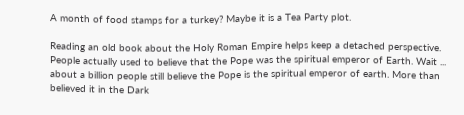A month of food stamps for a turkey? Maybe it is a Tea Party plot.

Reading an old book about the Holy Roman Empire helps keep a detached perspective. People actually used to believe that the Pope was the spiritual emperor of Earth. Wait ... about a billion people still believe the Pope is the spiritual emperor of earth. More than believed it in the Dark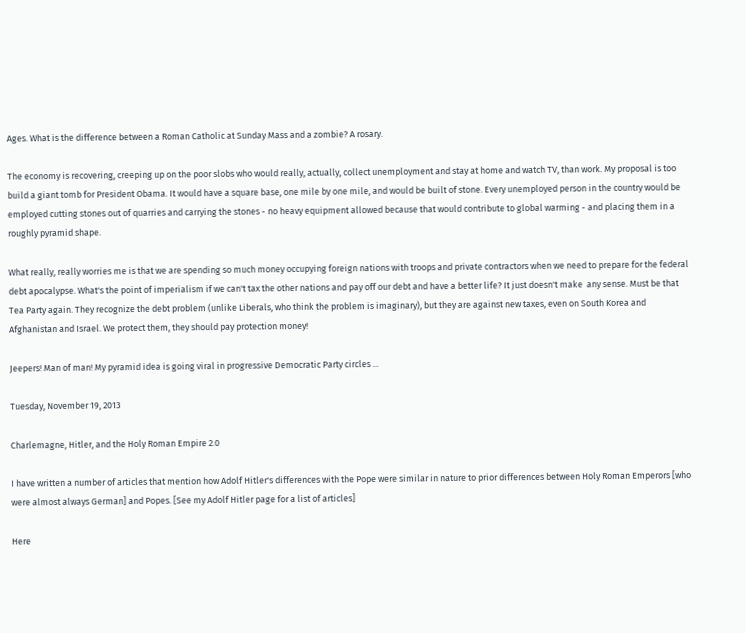Ages. What is the difference between a Roman Catholic at Sunday Mass and a zombie? A rosary.

The economy is recovering, creeping up on the poor slobs who would really, actually, collect unemployment and stay at home and watch TV, than work. My proposal is too build a giant tomb for President Obama. It would have a square base, one mile by one mile, and would be built of stone. Every unemployed person in the country would be employed cutting stones out of quarries and carrying the stones - no heavy equipment allowed because that would contribute to global warming - and placing them in a roughly pyramid shape.

What really, really worries me is that we are spending so much money occupying foreign nations with troops and private contractors when we need to prepare for the federal debt apocalypse. What's the point of imperialism if we can't tax the other nations and pay off our debt and have a better life? It just doesn't make  any sense. Must be that Tea Party again. They recognize the debt problem (unlike Liberals, who think the problem is imaginary), but they are against new taxes, even on South Korea and Afghanistan and Israel. We protect them, they should pay protection money!

Jeepers! Man of man! My pyramid idea is going viral in progressive Democratic Party circles ...

Tuesday, November 19, 2013

Charlemagne, Hitler, and the Holy Roman Empire 2.0

I have written a number of articles that mention how Adolf Hitler's differences with the Pope were similar in nature to prior differences between Holy Roman Emperors [who were almost always German] and Popes. [See my Adolf Hitler page for a list of articles]

Here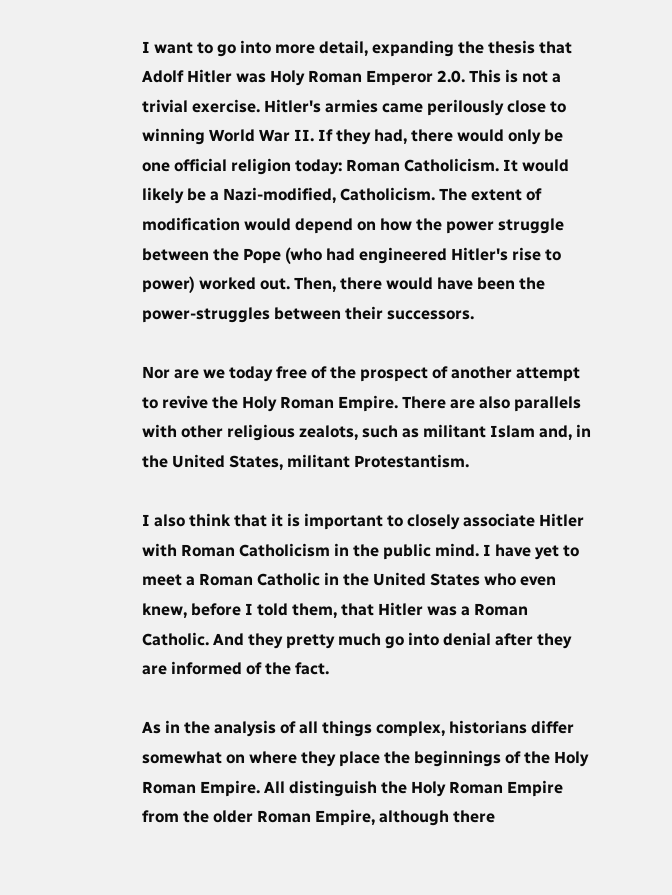I want to go into more detail, expanding the thesis that Adolf Hitler was Holy Roman Emperor 2.0. This is not a trivial exercise. Hitler's armies came perilously close to winning World War II. If they had, there would only be one official religion today: Roman Catholicism. It would likely be a Nazi-modified, Catholicism. The extent of modification would depend on how the power struggle between the Pope (who had engineered Hitler's rise to power) worked out. Then, there would have been the power-struggles between their successors.

Nor are we today free of the prospect of another attempt to revive the Holy Roman Empire. There are also parallels with other religious zealots, such as militant Islam and, in the United States, militant Protestantism.

I also think that it is important to closely associate Hitler with Roman Catholicism in the public mind. I have yet to meet a Roman Catholic in the United States who even knew, before I told them, that Hitler was a Roman Catholic. And they pretty much go into denial after they are informed of the fact.

As in the analysis of all things complex, historians differ somewhat on where they place the beginnings of the Holy Roman Empire. All distinguish the Holy Roman Empire from the older Roman Empire, although there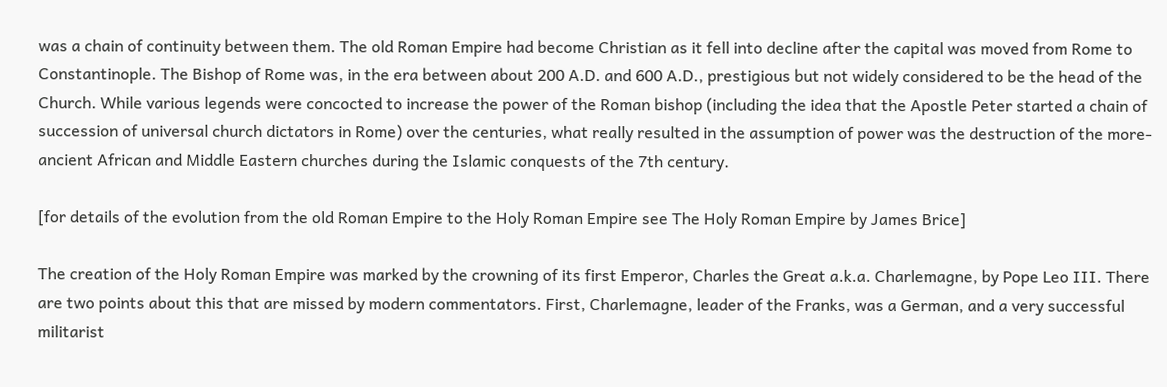was a chain of continuity between them. The old Roman Empire had become Christian as it fell into decline after the capital was moved from Rome to Constantinople. The Bishop of Rome was, in the era between about 200 A.D. and 600 A.D., prestigious but not widely considered to be the head of the Church. While various legends were concocted to increase the power of the Roman bishop (including the idea that the Apostle Peter started a chain of succession of universal church dictators in Rome) over the centuries, what really resulted in the assumption of power was the destruction of the more-ancient African and Middle Eastern churches during the Islamic conquests of the 7th century.

[for details of the evolution from the old Roman Empire to the Holy Roman Empire see The Holy Roman Empire by James Brice]

The creation of the Holy Roman Empire was marked by the crowning of its first Emperor, Charles the Great a.k.a. Charlemagne, by Pope Leo III. There are two points about this that are missed by modern commentators. First, Charlemagne, leader of the Franks, was a German, and a very successful militarist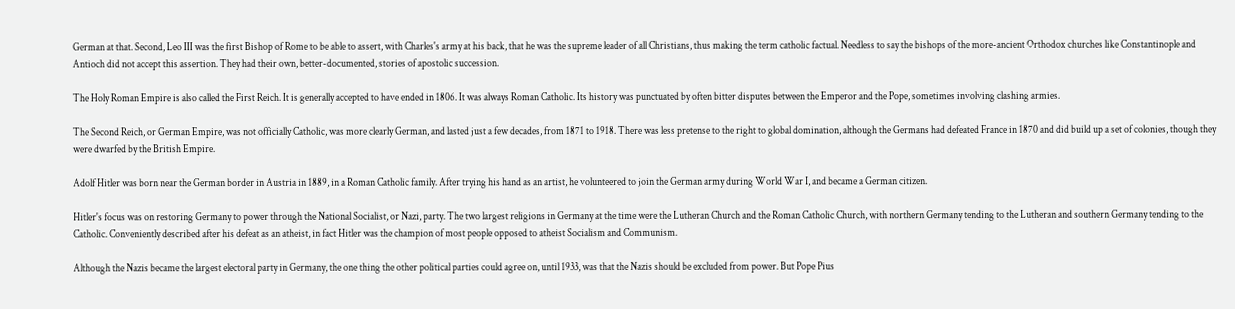German at that. Second, Leo III was the first Bishop of Rome to be able to assert, with Charles's army at his back, that he was the supreme leader of all Christians, thus making the term catholic factual. Needless to say the bishops of the more-ancient Orthodox churches like Constantinople and Antioch did not accept this assertion. They had their own, better-documented, stories of apostolic succession.

The Holy Roman Empire is also called the First Reich. It is generally accepted to have ended in 1806. It was always Roman Catholic. Its history was punctuated by often bitter disputes between the Emperor and the Pope, sometimes involving clashing armies.

The Second Reich, or German Empire, was not officially Catholic, was more clearly German, and lasted just a few decades, from 1871 to 1918. There was less pretense to the right to global domination, although the Germans had defeated France in 1870 and did build up a set of colonies, though they were dwarfed by the British Empire.

Adolf Hitler was born near the German border in Austria in 1889, in a Roman Catholic family. After trying his hand as an artist, he volunteered to join the German army during World War I, and became a German citizen.

Hitler's focus was on restoring Germany to power through the National Socialist, or Nazi, party. The two largest religions in Germany at the time were the Lutheran Church and the Roman Catholic Church, with northern Germany tending to the Lutheran and southern Germany tending to the Catholic. Conveniently described after his defeat as an atheist, in fact Hitler was the champion of most people opposed to atheist Socialism and Communism.

Although the Nazis became the largest electoral party in Germany, the one thing the other political parties could agree on, until 1933, was that the Nazis should be excluded from power. But Pope Pius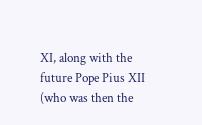XI, along with the future Pope Pius XII (who was then the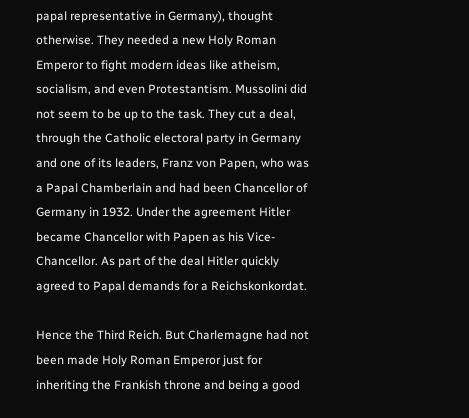papal representative in Germany), thought otherwise. They needed a new Holy Roman Emperor to fight modern ideas like atheism, socialism, and even Protestantism. Mussolini did not seem to be up to the task. They cut a deal, through the Catholic electoral party in Germany and one of its leaders, Franz von Papen, who was a Papal Chamberlain and had been Chancellor of Germany in 1932. Under the agreement Hitler became Chancellor with Papen as his Vice-Chancellor. As part of the deal Hitler quickly agreed to Papal demands for a Reichskonkordat.

Hence the Third Reich. But Charlemagne had not been made Holy Roman Emperor just for inheriting the Frankish throne and being a good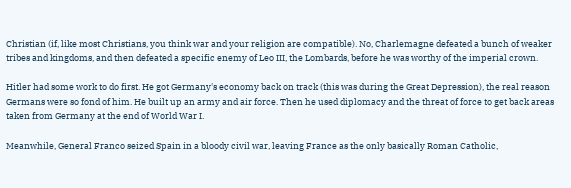Christian (if, like most Christians, you think war and your religion are compatible). No, Charlemagne defeated a bunch of weaker tribes and kingdoms, and then defeated a specific enemy of Leo III, the Lombards, before he was worthy of the imperial crown.

Hitler had some work to do first. He got Germany's economy back on track (this was during the Great Depression), the real reason Germans were so fond of him. He built up an army and air force. Then he used diplomacy and the threat of force to get back areas taken from Germany at the end of World War I.

Meanwhile, General Franco seized Spain in a bloody civil war, leaving France as the only basically Roman Catholic,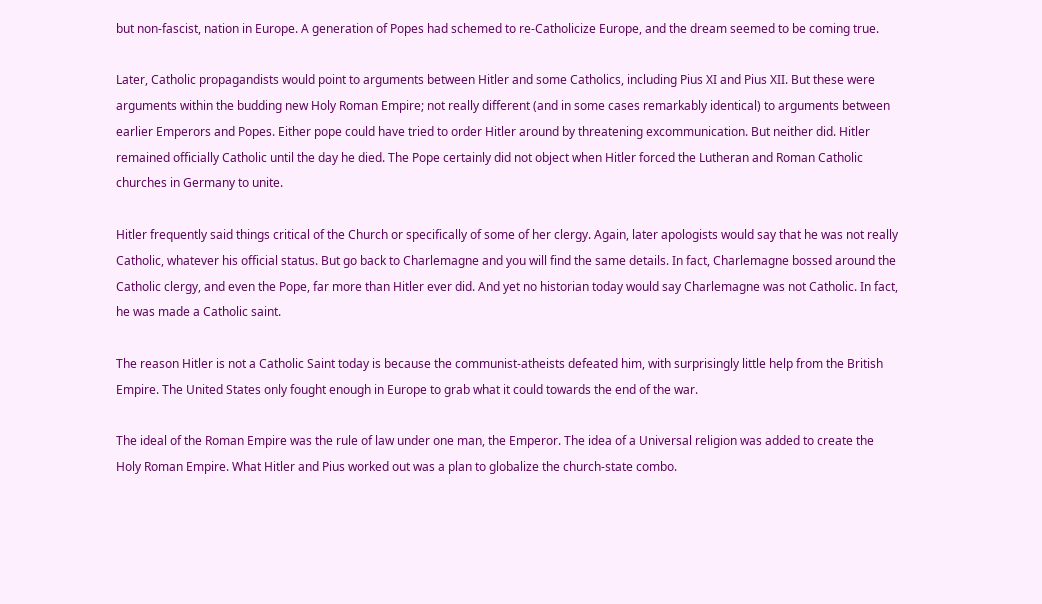but non-fascist, nation in Europe. A generation of Popes had schemed to re-Catholicize Europe, and the dream seemed to be coming true.

Later, Catholic propagandists would point to arguments between Hitler and some Catholics, including Pius XI and Pius XII. But these were arguments within the budding new Holy Roman Empire; not really different (and in some cases remarkably identical) to arguments between earlier Emperors and Popes. Either pope could have tried to order Hitler around by threatening excommunication. But neither did. Hitler remained officially Catholic until the day he died. The Pope certainly did not object when Hitler forced the Lutheran and Roman Catholic churches in Germany to unite.

Hitler frequently said things critical of the Church or specifically of some of her clergy. Again, later apologists would say that he was not really Catholic, whatever his official status. But go back to Charlemagne and you will find the same details. In fact, Charlemagne bossed around the Catholic clergy, and even the Pope, far more than Hitler ever did. And yet no historian today would say Charlemagne was not Catholic. In fact, he was made a Catholic saint.

The reason Hitler is not a Catholic Saint today is because the communist-atheists defeated him, with surprisingly little help from the British Empire. The United States only fought enough in Europe to grab what it could towards the end of the war.

The ideal of the Roman Empire was the rule of law under one man, the Emperor. The idea of a Universal religion was added to create the Holy Roman Empire. What Hitler and Pius worked out was a plan to globalize the church-state combo.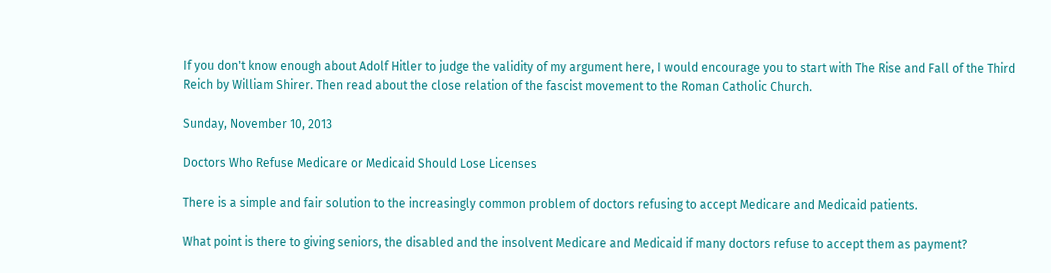If you don't know enough about Adolf Hitler to judge the validity of my argument here, I would encourage you to start with The Rise and Fall of the Third Reich by William Shirer. Then read about the close relation of the fascist movement to the Roman Catholic Church.

Sunday, November 10, 2013

Doctors Who Refuse Medicare or Medicaid Should Lose Licenses

There is a simple and fair solution to the increasingly common problem of doctors refusing to accept Medicare and Medicaid patients.

What point is there to giving seniors, the disabled and the insolvent Medicare and Medicaid if many doctors refuse to accept them as payment?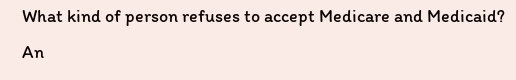What kind of person refuses to accept Medicare and Medicaid? An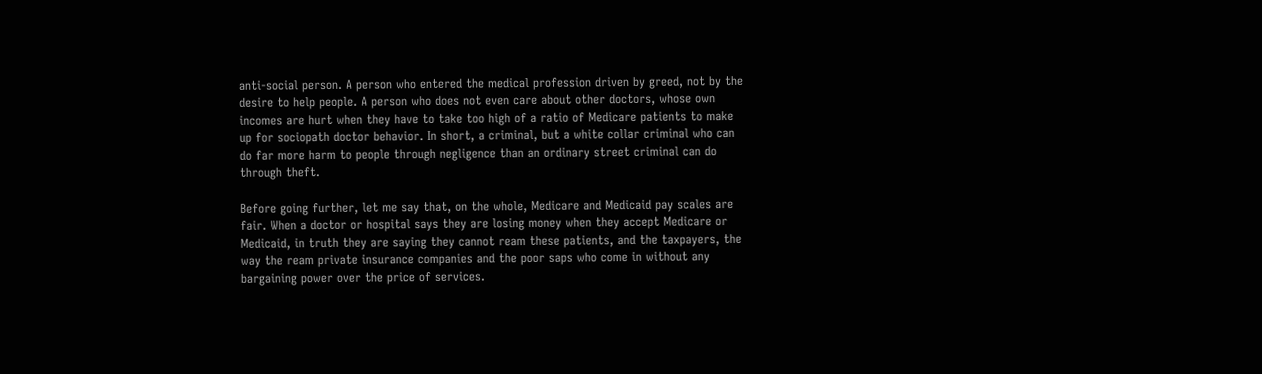anti-social person. A person who entered the medical profession driven by greed, not by the desire to help people. A person who does not even care about other doctors, whose own incomes are hurt when they have to take too high of a ratio of Medicare patients to make up for sociopath doctor behavior. In short, a criminal, but a white collar criminal who can do far more harm to people through negligence than an ordinary street criminal can do through theft.

Before going further, let me say that, on the whole, Medicare and Medicaid pay scales are fair. When a doctor or hospital says they are losing money when they accept Medicare or Medicaid, in truth they are saying they cannot ream these patients, and the taxpayers, the way the ream private insurance companies and the poor saps who come in without any bargaining power over the price of services.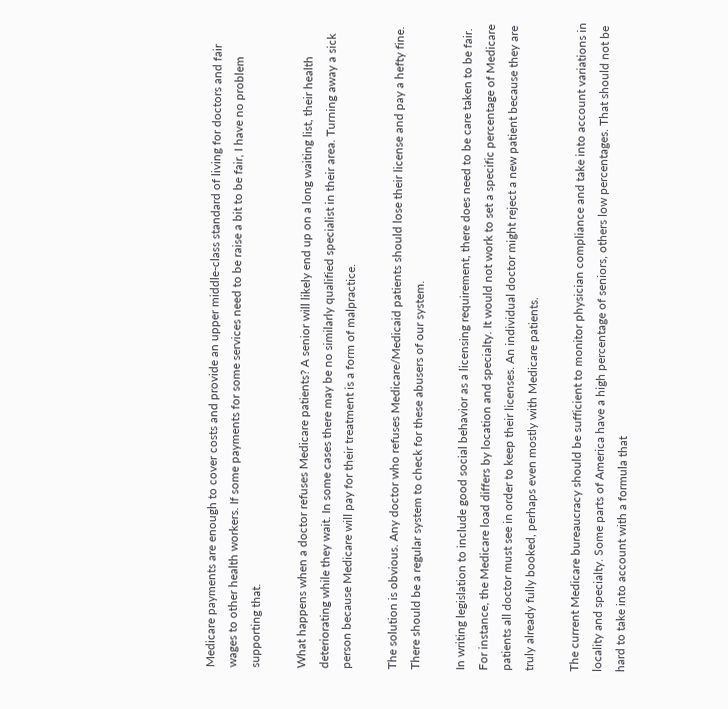Medicare payments are enough to cover costs and provide an upper middle-class standard of living for doctors and fair wages to other health workers. If some payments for some services need to be raise a bit to be fair, I have no problem supporting that.

What happens when a doctor refuses Medicare patients? A senior will likely end up on a long waiting list, their health deteriorating while they wait. In some cases there may be no similarly qualified specialist in their area. Turning away a sick person because Medicare will pay for their treatment is a form of malpractice.

The solution is obvious. Any doctor who refuses Medicare/Medicaid patients should lose their license and pay a hefty fine. There should be a regular system to check for these abusers of our system.

In writing legislation to include good social behavior as a licensing requirement, there does need to be care taken to be fair. For instance, the Medicare load differs by location and specialty. It would not work to set a specific percentage of Medicare patients all doctor must see in order to keep their licenses. An individual doctor might reject a new patient because they are truly already fully booked, perhaps even mostly with Medicare patients.

The current Medicare bureaucracy should be sufficient to monitor physician compliance and take into account variations in locality and specialty. Some parts of America have a high percentage of seniors, others low percentages. That should not be hard to take into account with a formula that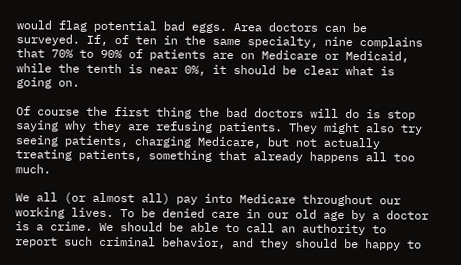would flag potential bad eggs. Area doctors can be surveyed. If, of ten in the same specialty, nine complains that 70% to 90% of patients are on Medicare or Medicaid, while the tenth is near 0%, it should be clear what is going on.

Of course the first thing the bad doctors will do is stop saying why they are refusing patients. They might also try seeing patients, charging Medicare, but not actually treating patients, something that already happens all too much.

We all (or almost all) pay into Medicare throughout our working lives. To be denied care in our old age by a doctor is a crime. We should be able to call an authority to report such criminal behavior, and they should be happy to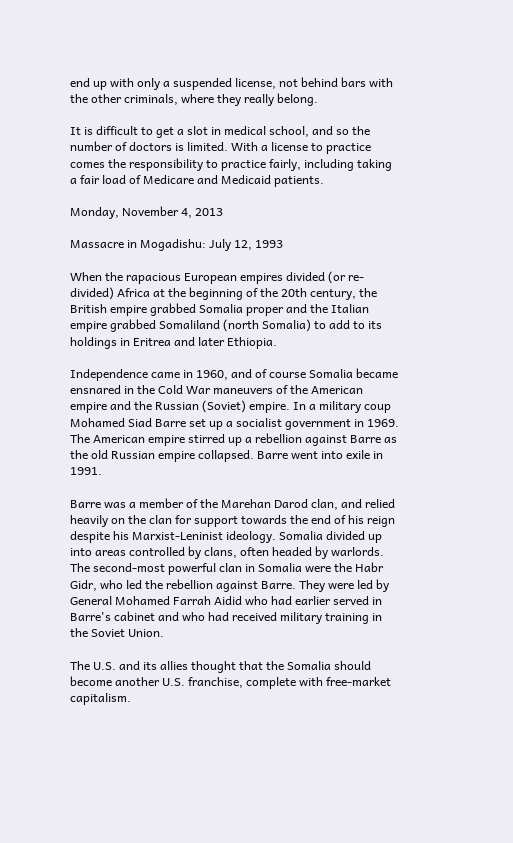end up with only a suspended license, not behind bars with the other criminals, where they really belong.

It is difficult to get a slot in medical school, and so the number of doctors is limited. With a license to practice comes the responsibility to practice fairly, including taking a fair load of Medicare and Medicaid patients.

Monday, November 4, 2013

Massacre in Mogadishu: July 12, 1993

When the rapacious European empires divided (or re-divided) Africa at the beginning of the 20th century, the British empire grabbed Somalia proper and the Italian empire grabbed Somaliland (north Somalia) to add to its holdings in Eritrea and later Ethiopia.

Independence came in 1960, and of course Somalia became ensnared in the Cold War maneuvers of the American empire and the Russian (Soviet) empire. In a military coup Mohamed Siad Barre set up a socialist government in 1969. The American empire stirred up a rebellion against Barre as the old Russian empire collapsed. Barre went into exile in 1991.

Barre was a member of the Marehan Darod clan, and relied heavily on the clan for support towards the end of his reign despite his Marxist-Leninist ideology. Somalia divided up into areas controlled by clans, often headed by warlords. The second-most powerful clan in Somalia were the Habr Gidr, who led the rebellion against Barre. They were led by General Mohamed Farrah Aidid who had earlier served in Barre's cabinet and who had received military training in the Soviet Union.

The U.S. and its allies thought that the Somalia should become another U.S. franchise, complete with free-market capitalism.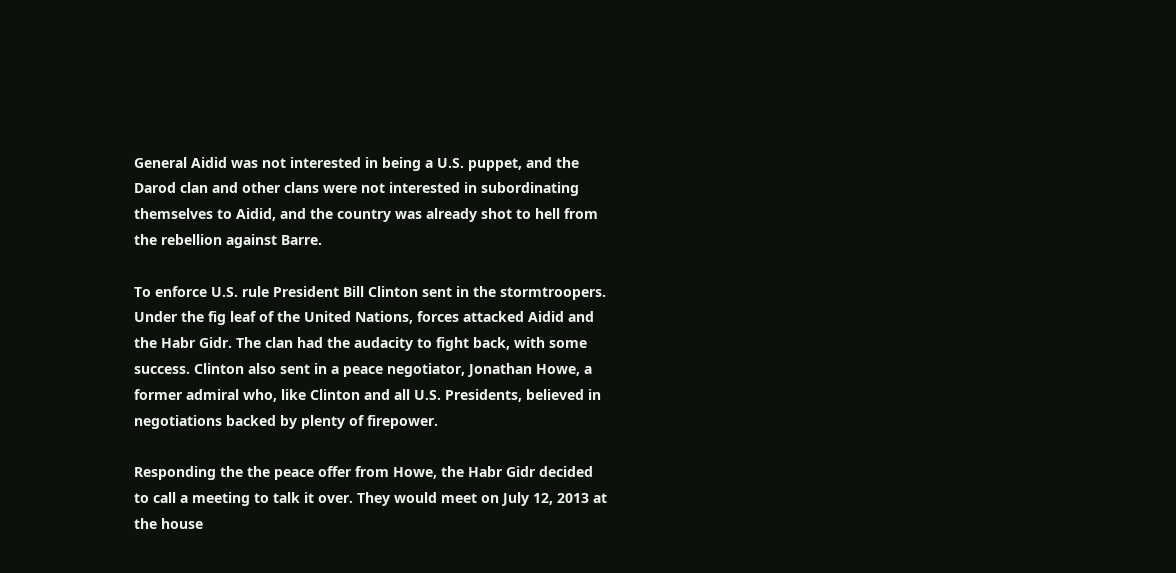General Aidid was not interested in being a U.S. puppet, and the Darod clan and other clans were not interested in subordinating themselves to Aidid, and the country was already shot to hell from the rebellion against Barre.

To enforce U.S. rule President Bill Clinton sent in the stormtroopers. Under the fig leaf of the United Nations, forces attacked Aidid and the Habr Gidr. The clan had the audacity to fight back, with some success. Clinton also sent in a peace negotiator, Jonathan Howe, a former admiral who, like Clinton and all U.S. Presidents, believed in negotiations backed by plenty of firepower.

Responding the the peace offer from Howe, the Habr Gidr decided to call a meeting to talk it over. They would meet on July 12, 2013 at the house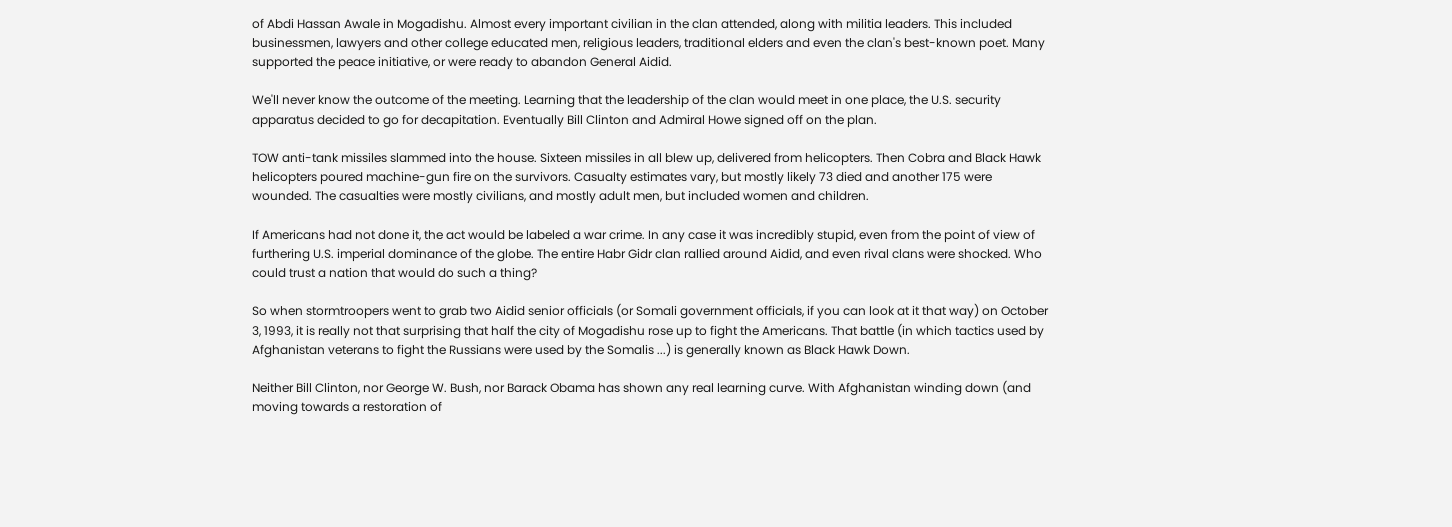of Abdi Hassan Awale in Mogadishu. Almost every important civilian in the clan attended, along with militia leaders. This included businessmen, lawyers and other college educated men, religious leaders, traditional elders and even the clan's best-known poet. Many supported the peace initiative, or were ready to abandon General Aidid.

We'll never know the outcome of the meeting. Learning that the leadership of the clan would meet in one place, the U.S. security apparatus decided to go for decapitation. Eventually Bill Clinton and Admiral Howe signed off on the plan.

TOW anti-tank missiles slammed into the house. Sixteen missiles in all blew up, delivered from helicopters. Then Cobra and Black Hawk helicopters poured machine-gun fire on the survivors. Casualty estimates vary, but mostly likely 73 died and another 175 were wounded. The casualties were mostly civilians, and mostly adult men, but included women and children.

If Americans had not done it, the act would be labeled a war crime. In any case it was incredibly stupid, even from the point of view of furthering U.S. imperial dominance of the globe. The entire Habr Gidr clan rallied around Aidid, and even rival clans were shocked. Who could trust a nation that would do such a thing?

So when stormtroopers went to grab two Aidid senior officials (or Somali government officials, if you can look at it that way) on October 3, 1993, it is really not that surprising that half the city of Mogadishu rose up to fight the Americans. That battle (in which tactics used by Afghanistan veterans to fight the Russians were used by the Somalis ...) is generally known as Black Hawk Down.

Neither Bill Clinton, nor George W. Bush, nor Barack Obama has shown any real learning curve. With Afghanistan winding down (and moving towards a restoration of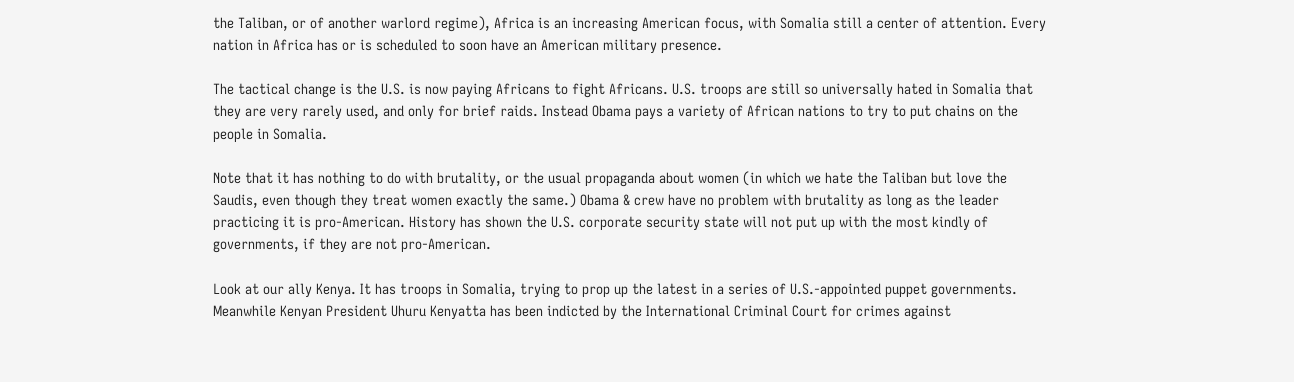the Taliban, or of another warlord regime), Africa is an increasing American focus, with Somalia still a center of attention. Every nation in Africa has or is scheduled to soon have an American military presence.

The tactical change is the U.S. is now paying Africans to fight Africans. U.S. troops are still so universally hated in Somalia that they are very rarely used, and only for brief raids. Instead Obama pays a variety of African nations to try to put chains on the people in Somalia.

Note that it has nothing to do with brutality, or the usual propaganda about women (in which we hate the Taliban but love the Saudis, even though they treat women exactly the same.) Obama & crew have no problem with brutality as long as the leader practicing it is pro-American. History has shown the U.S. corporate security state will not put up with the most kindly of governments, if they are not pro-American.

Look at our ally Kenya. It has troops in Somalia, trying to prop up the latest in a series of U.S.-appointed puppet governments. Meanwhile Kenyan President Uhuru Kenyatta has been indicted by the International Criminal Court for crimes against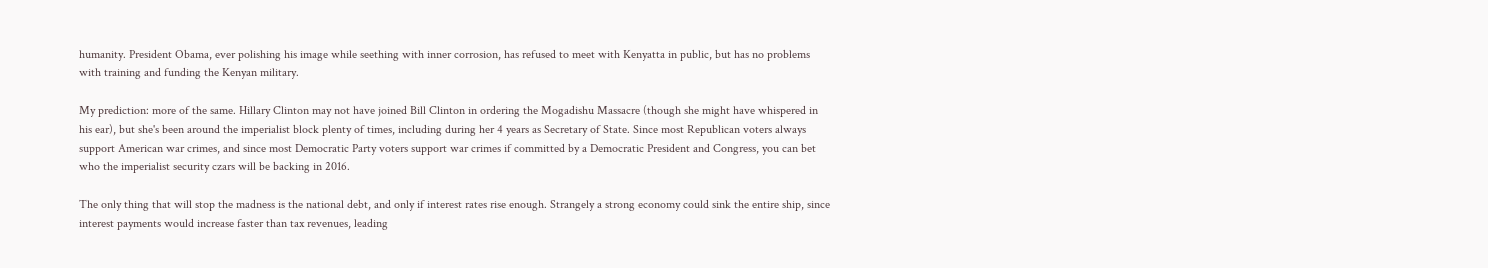humanity. President Obama, ever polishing his image while seething with inner corrosion, has refused to meet with Kenyatta in public, but has no problems with training and funding the Kenyan military.

My prediction: more of the same. Hillary Clinton may not have joined Bill Clinton in ordering the Mogadishu Massacre (though she might have whispered in his ear), but she's been around the imperialist block plenty of times, including during her 4 years as Secretary of State. Since most Republican voters always support American war crimes, and since most Democratic Party voters support war crimes if committed by a Democratic President and Congress, you can bet who the imperialist security czars will be backing in 2016.

The only thing that will stop the madness is the national debt, and only if interest rates rise enough. Strangely a strong economy could sink the entire ship, since interest payments would increase faster than tax revenues, leading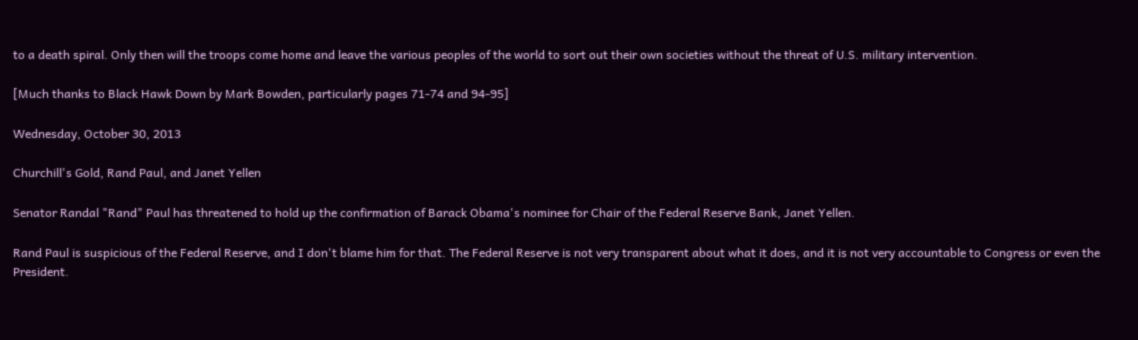to a death spiral. Only then will the troops come home and leave the various peoples of the world to sort out their own societies without the threat of U.S. military intervention.

[Much thanks to Black Hawk Down by Mark Bowden, particularly pages 71-74 and 94-95]

Wednesday, October 30, 2013

Churchill's Gold, Rand Paul, and Janet Yellen

Senator Randal "Rand" Paul has threatened to hold up the confirmation of Barack Obama's nominee for Chair of the Federal Reserve Bank, Janet Yellen.

Rand Paul is suspicious of the Federal Reserve, and I don't blame him for that. The Federal Reserve is not very transparent about what it does, and it is not very accountable to Congress or even the President.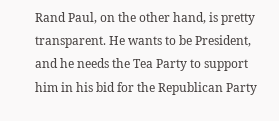Rand Paul, on the other hand, is pretty transparent. He wants to be President, and he needs the Tea Party to support him in his bid for the Republican Party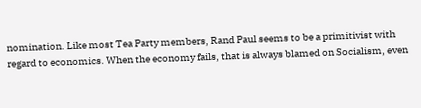nomination. Like most Tea Party members, Rand Paul seems to be a primitivist with regard to economics. When the economy fails, that is always blamed on Socialism, even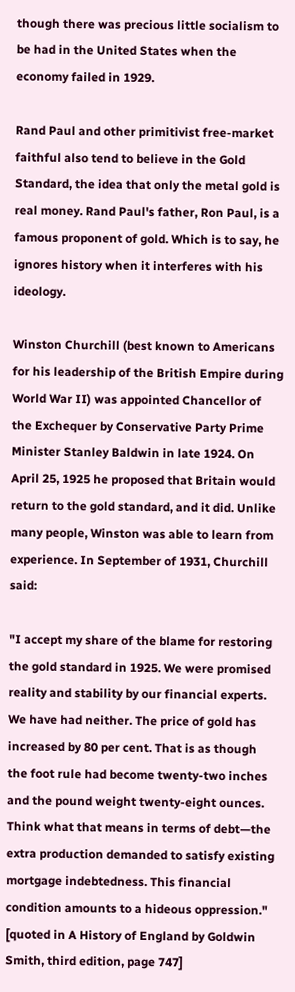though there was precious little socialism to be had in the United States when the economy failed in 1929.

Rand Paul and other primitivist free-market faithful also tend to believe in the Gold Standard, the idea that only the metal gold is real money. Rand Paul's father, Ron Paul, is a famous proponent of gold. Which is to say, he ignores history when it interferes with his ideology.

Winston Churchill (best known to Americans for his leadership of the British Empire during World War II) was appointed Chancellor of the Exchequer by Conservative Party Prime Minister Stanley Baldwin in late 1924. On April 25, 1925 he proposed that Britain would return to the gold standard, and it did. Unlike many people, Winston was able to learn from experience. In September of 1931, Churchill said:

"I accept my share of the blame for restoring the gold standard in 1925. We were promised reality and stability by our financial experts. We have had neither. The price of gold has increased by 80 per cent. That is as though the foot rule had become twenty-two inches and the pound weight twenty-eight ounces. Think what that means in terms of debt—the extra production demanded to satisfy existing mortgage indebtedness. This financial condition amounts to a hideous oppression." [quoted in A History of England by Goldwin Smith, third edition, page 747]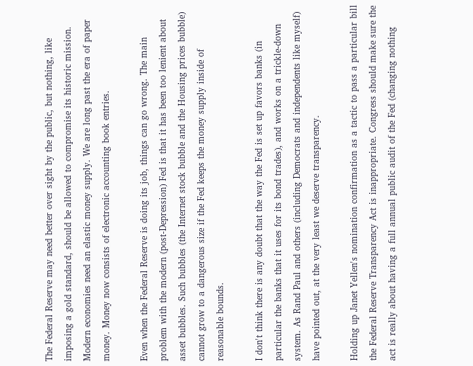The Federal Reserve may need better over sight by the public, but nothing, like imposing a gold standard, should be allowed to compromise its historic mission. Modern economies need an elastic money supply. We are long past the era of paper money. Money now consists of electronic accounting book entries.

Even when the Federal Reserve is doing its job, things can go wrong. The main problem with the modern (post-Depression) Fed is that it has been too lenient about asset bubbles. Such bubbles (the Internet stock bubble and the Housing prices bubble) cannot grow to a dangerous size if the Fed keeps the money supply inside of reasonable bounds.

I don't think there is any doubt that the way the Fed is set up favors banks (in particular the banks that it uses for its bond trades), and works on a trickle-down system. As Rand Paul and others (including Democrats and independents like myself) have pointed out, at the very least we deserve transparency.

Holding up Janet Yellen's nomination confirmation as a tactic to pass a particular bill the Federal Reserve Transparency Act is inappropriate. Congress should make sure the act is really about having a full annual public audit of the Fed (changing nothing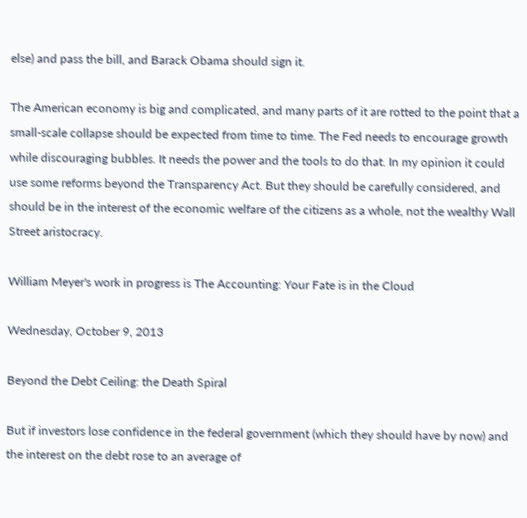else) and pass the bill, and Barack Obama should sign it.

The American economy is big and complicated, and many parts of it are rotted to the point that a small-scale collapse should be expected from time to time. The Fed needs to encourage growth while discouraging bubbles. It needs the power and the tools to do that. In my opinion it could use some reforms beyond the Transparency Act. But they should be carefully considered, and should be in the interest of the economic welfare of the citizens as a whole, not the wealthy Wall Street aristocracy.

William Meyer's work in progress is The Accounting: Your Fate is in the Cloud

Wednesday, October 9, 2013

Beyond the Debt Ceiling: the Death Spiral

But if investors lose confidence in the federal government (which they should have by now) and the interest on the debt rose to an average of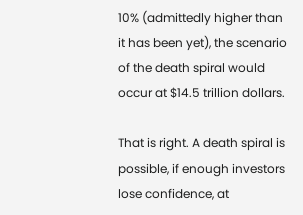10% (admittedly higher than it has been yet), the scenario of the death spiral would occur at $14.5 trillion dollars.

That is right. A death spiral is possible, if enough investors lose confidence, at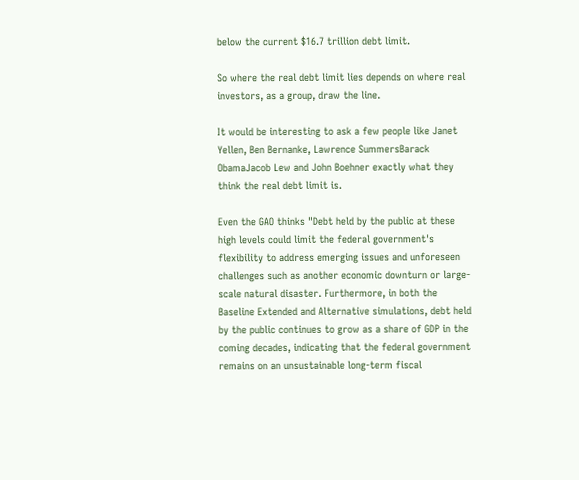below the current $16.7 trillion debt limit.

So where the real debt limit lies depends on where real investors, as a group, draw the line.

It would be interesting to ask a few people like Janet Yellen, Ben Bernanke, Lawrence SummersBarack ObamaJacob Lew and John Boehner exactly what they think the real debt limit is.

Even the GAO thinks "Debt held by the public at these high levels could limit the federal government's flexibility to address emerging issues and unforeseen challenges such as another economic downturn or large-scale natural disaster. Furthermore, in both the Baseline Extended and Alternative simulations, debt held by the public continues to grow as a share of GDP in the coming decades, indicating that the federal government remains on an unsustainable long-term fiscal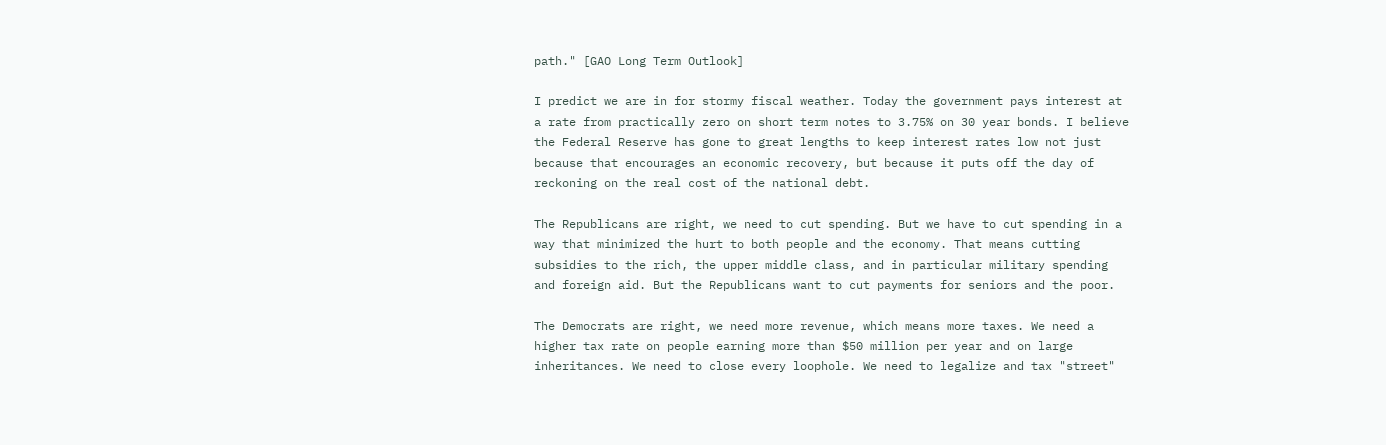path." [GAO Long Term Outlook]

I predict we are in for stormy fiscal weather. Today the government pays interest at a rate from practically zero on short term notes to 3.75% on 30 year bonds. I believe the Federal Reserve has gone to great lengths to keep interest rates low not just because that encourages an economic recovery, but because it puts off the day of reckoning on the real cost of the national debt.

The Republicans are right, we need to cut spending. But we have to cut spending in a way that minimized the hurt to both people and the economy. That means cutting subsidies to the rich, the upper middle class, and in particular military spending and foreign aid. But the Republicans want to cut payments for seniors and the poor.

The Democrats are right, we need more revenue, which means more taxes. We need a higher tax rate on people earning more than $50 million per year and on large inheritances. We need to close every loophole. We need to legalize and tax "street"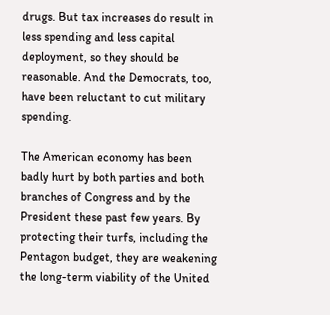drugs. But tax increases do result in less spending and less capital deployment, so they should be reasonable. And the Democrats, too, have been reluctant to cut military spending.

The American economy has been badly hurt by both parties and both branches of Congress and by the President these past few years. By protecting their turfs, including the Pentagon budget, they are weakening the long-term viability of the United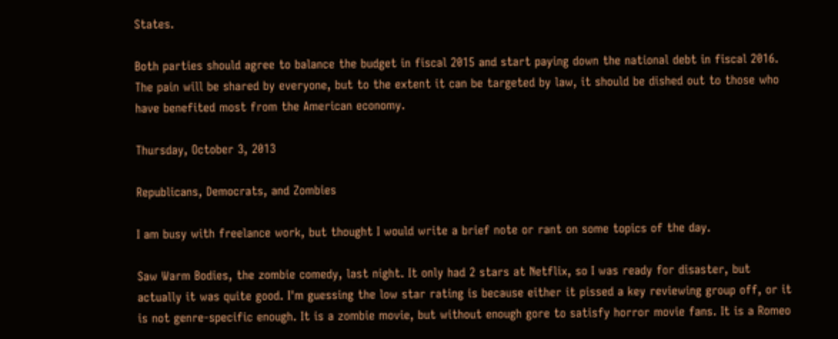States.

Both parties should agree to balance the budget in fiscal 2015 and start paying down the national debt in fiscal 2016. The pain will be shared by everyone, but to the extent it can be targeted by law, it should be dished out to those who have benefited most from the American economy.

Thursday, October 3, 2013

Republicans, Democrats, and Zombies

I am busy with freelance work, but thought I would write a brief note or rant on some topics of the day.

Saw Warm Bodies, the zombie comedy, last night. It only had 2 stars at Netflix, so I was ready for disaster, but actually it was quite good. I'm guessing the low star rating is because either it pissed a key reviewing group off, or it is not genre-specific enough. It is a zombie movie, but without enough gore to satisfy horror movie fans. It is a Romeo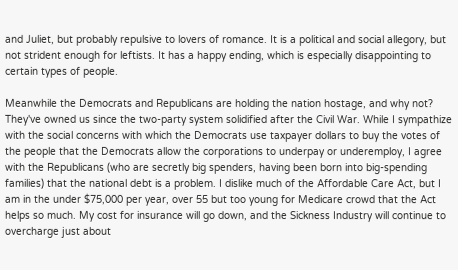and Juliet, but probably repulsive to lovers of romance. It is a political and social allegory, but not strident enough for leftists. It has a happy ending, which is especially disappointing to certain types of people.

Meanwhile the Democrats and Republicans are holding the nation hostage, and why not? They've owned us since the two-party system solidified after the Civil War. While I sympathize with the social concerns with which the Democrats use taxpayer dollars to buy the votes of the people that the Democrats allow the corporations to underpay or underemploy, I agree with the Republicans (who are secretly big spenders, having been born into big-spending families) that the national debt is a problem. I dislike much of the Affordable Care Act, but I am in the under $75,000 per year, over 55 but too young for Medicare crowd that the Act helps so much. My cost for insurance will go down, and the Sickness Industry will continue to overcharge just about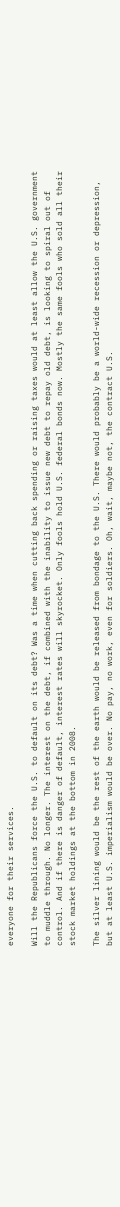everyone for their services.

Will the Republicans force the U.S. to default on its debt? Was a time when cutting back spending or raising taxes would at least allow the U.S. government to muddle through. No longer. The interest on the debt, if combined with the inability to issue new debt to repay old debt, is looking to spiral out of control. And if there is danger of default, interest rates will skyrocket. Only fools hold U.S. federal bonds now. Mostly the same fools who sold all their stock market holdings at the bottom in 2008.

The silver lining would be the rest of the earth would be released from bondage to the U.S. There would probably be a world-wide recession or depression, but at least U.S. imperialism would be over. No pay, no work, even for soldiers. Oh, wait, maybe not, the contract U.S.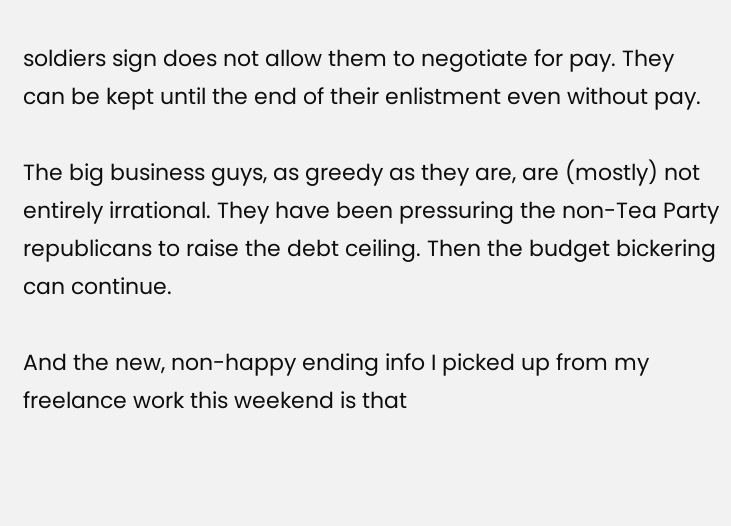soldiers sign does not allow them to negotiate for pay. They can be kept until the end of their enlistment even without pay.

The big business guys, as greedy as they are, are (mostly) not entirely irrational. They have been pressuring the non-Tea Party republicans to raise the debt ceiling. Then the budget bickering can continue.

And the new, non-happy ending info I picked up from my freelance work this weekend is that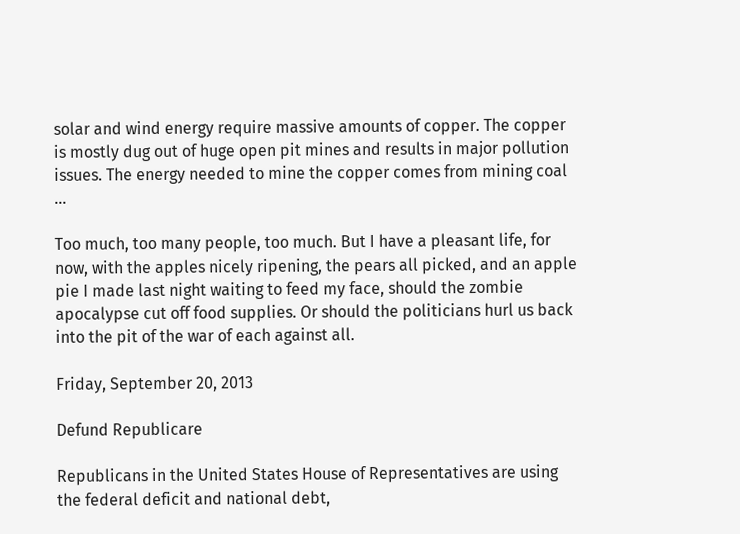solar and wind energy require massive amounts of copper. The copper is mostly dug out of huge open pit mines and results in major pollution issues. The energy needed to mine the copper comes from mining coal ...

Too much, too many people, too much. But I have a pleasant life, for now, with the apples nicely ripening, the pears all picked, and an apple pie I made last night waiting to feed my face, should the zombie apocalypse cut off food supplies. Or should the politicians hurl us back into the pit of the war of each against all.

Friday, September 20, 2013

Defund Republicare

Republicans in the United States House of Representatives are using the federal deficit and national debt,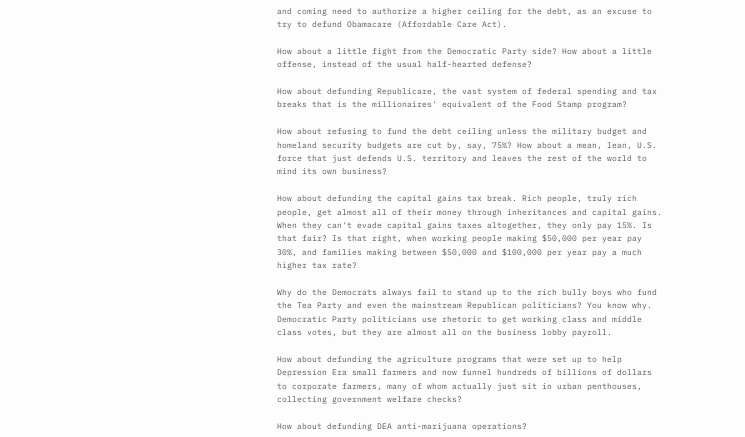and coming need to authorize a higher ceiling for the debt, as an excuse to try to defund Obamacare (Affordable Care Act).

How about a little fight from the Democratic Party side? How about a little offense, instead of the usual half-hearted defense?

How about defunding Republicare, the vast system of federal spending and tax breaks that is the millionaires' equivalent of the Food Stamp program?

How about refusing to fund the debt ceiling unless the military budget and homeland security budgets are cut by, say, 75%? How about a mean, lean, U.S. force that just defends U.S. territory and leaves the rest of the world to mind its own business?

How about defunding the capital gains tax break. Rich people, truly rich people, get almost all of their money through inheritances and capital gains. When they can't evade capital gains taxes altogether, they only pay 15%. Is that fair? Is that right, when working people making $50,000 per year pay 30%, and families making between $50,000 and $100,000 per year pay a much higher tax rate?

Why do the Democrats always fail to stand up to the rich bully boys who fund the Tea Party and even the mainstream Republican politicians? You know why. Democratic Party politicians use rhetoric to get working class and middle class votes, but they are almost all on the business lobby payroll.

How about defunding the agriculture programs that were set up to help Depression Era small farmers and now funnel hundreds of billions of dollars to corporate farmers, many of whom actually just sit in urban penthouses, collecting government welfare checks?

How about defunding DEA anti-marijuana operations?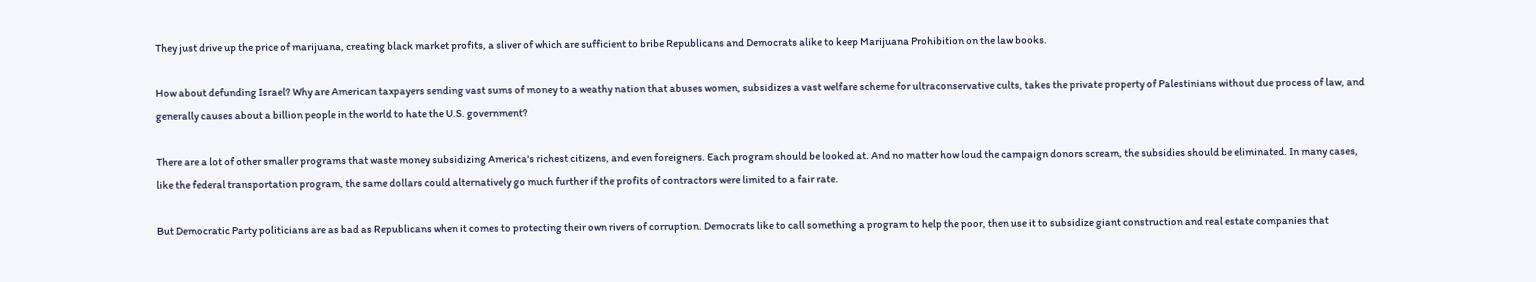They just drive up the price of marijuana, creating black market profits, a sliver of which are sufficient to bribe Republicans and Democrats alike to keep Marijuana Prohibition on the law books.

How about defunding Israel? Why are American taxpayers sending vast sums of money to a weathy nation that abuses women, subsidizes a vast welfare scheme for ultraconservative cults, takes the private property of Palestinians without due process of law, and generally causes about a billion people in the world to hate the U.S. government?

There are a lot of other smaller programs that waste money subsidizing America's richest citizens, and even foreigners. Each program should be looked at. And no matter how loud the campaign donors scream, the subsidies should be eliminated. In many cases, like the federal transportation program, the same dollars could alternatively go much further if the profits of contractors were limited to a fair rate.

But Democratic Party politicians are as bad as Republicans when it comes to protecting their own rivers of corruption. Democrats like to call something a program to help the poor, then use it to subsidize giant construction and real estate companies that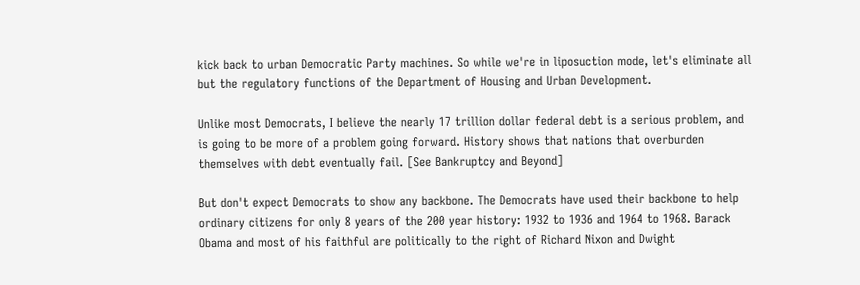kick back to urban Democratic Party machines. So while we're in liposuction mode, let's eliminate all but the regulatory functions of the Department of Housing and Urban Development.

Unlike most Democrats, I believe the nearly 17 trillion dollar federal debt is a serious problem, and is going to be more of a problem going forward. History shows that nations that overburden themselves with debt eventually fail. [See Bankruptcy and Beyond]

But don't expect Democrats to show any backbone. The Democrats have used their backbone to help ordinary citizens for only 8 years of the 200 year history: 1932 to 1936 and 1964 to 1968. Barack Obama and most of his faithful are politically to the right of Richard Nixon and Dwight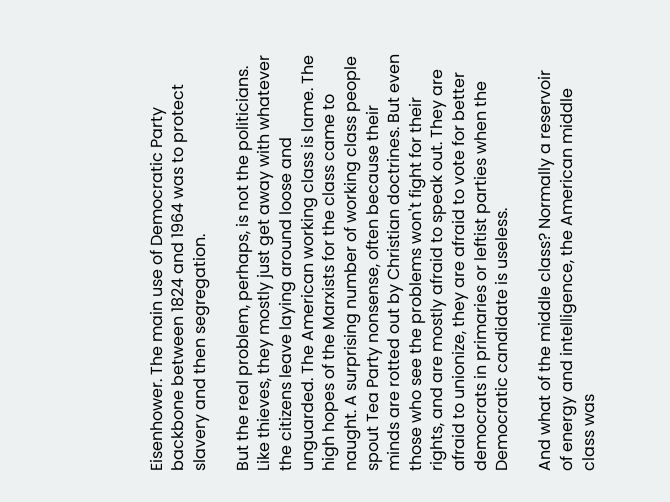Eisenhower. The main use of Democratic Party backbone between 1824 and 1964 was to protect slavery and then segregation.

But the real problem, perhaps, is not the politicians. Like thieves, they mostly just get away with whatever the citizens leave laying around loose and unguarded. The American working class is lame. The high hopes of the Marxists for the class came to naught. A surprising number of working class people spout Tea Party nonsense, often because their minds are rotted out by Christian doctrines. But even those who see the problems won't fight for their rights, and are mostly afraid to speak out. They are afraid to unionize, they are afraid to vote for better democrats in primaries or leftist parties when the Democratic candidate is useless.

And what of the middle class? Normally a reservoir of energy and intelligence, the American middle class was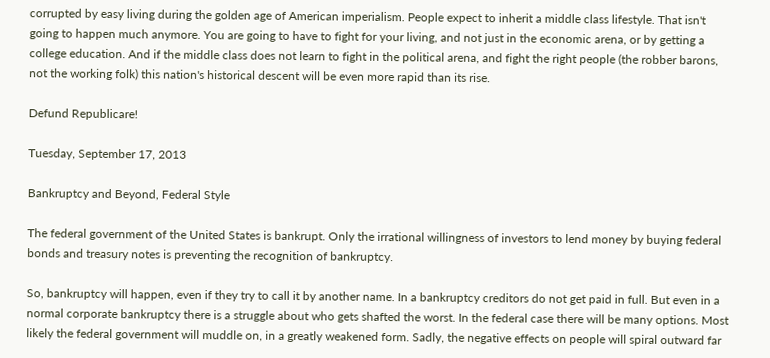corrupted by easy living during the golden age of American imperialism. People expect to inherit a middle class lifestyle. That isn't going to happen much anymore. You are going to have to fight for your living, and not just in the economic arena, or by getting a college education. And if the middle class does not learn to fight in the political arena, and fight the right people (the robber barons, not the working folk) this nation's historical descent will be even more rapid than its rise.

Defund Republicare!

Tuesday, September 17, 2013

Bankruptcy and Beyond, Federal Style

The federal government of the United States is bankrupt. Only the irrational willingness of investors to lend money by buying federal bonds and treasury notes is preventing the recognition of bankruptcy.

So, bankruptcy will happen, even if they try to call it by another name. In a bankruptcy creditors do not get paid in full. But even in a normal corporate bankruptcy there is a struggle about who gets shafted the worst. In the federal case there will be many options. Most likely the federal government will muddle on, in a greatly weakened form. Sadly, the negative effects on people will spiral outward far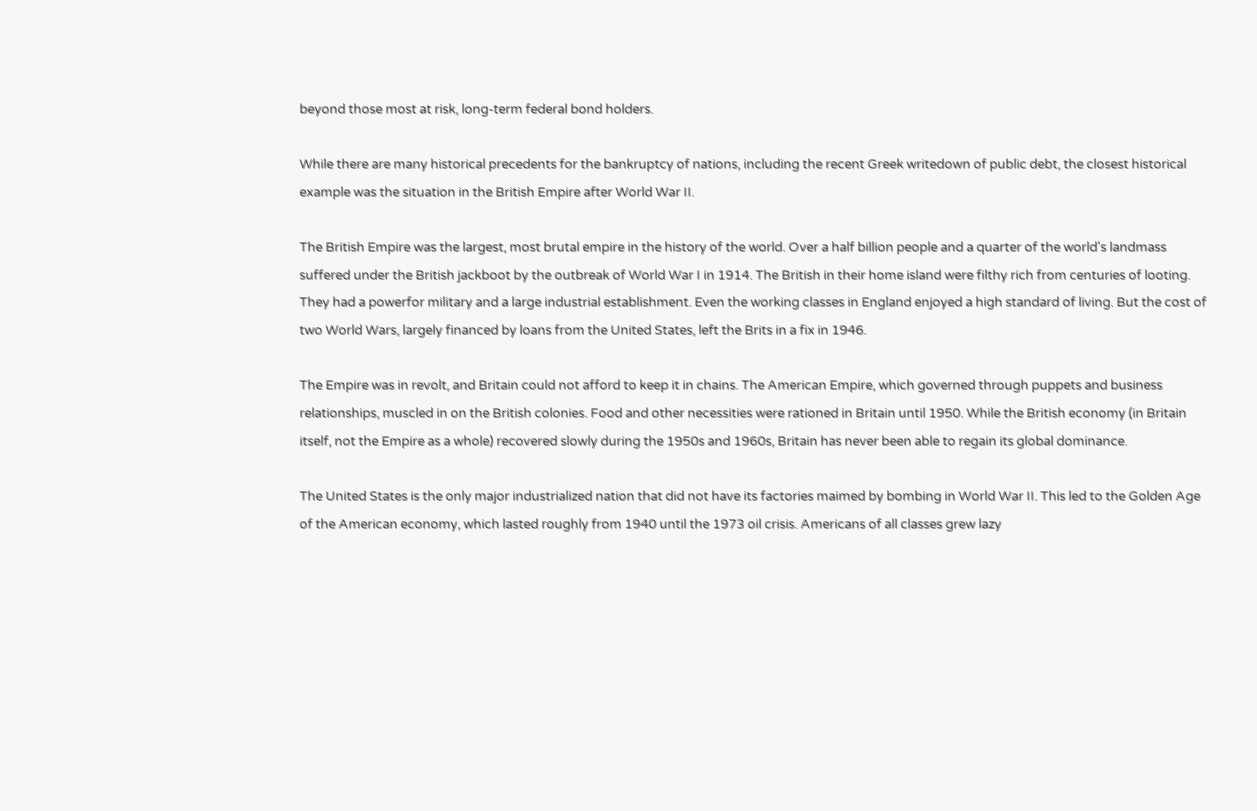beyond those most at risk, long-term federal bond holders.

While there are many historical precedents for the bankruptcy of nations, including the recent Greek writedown of public debt, the closest historical example was the situation in the British Empire after World War II.

The British Empire was the largest, most brutal empire in the history of the world. Over a half billion people and a quarter of the world's landmass suffered under the British jackboot by the outbreak of World War I in 1914. The British in their home island were filthy rich from centuries of looting. They had a powerfor military and a large industrial establishment. Even the working classes in England enjoyed a high standard of living. But the cost of two World Wars, largely financed by loans from the United States, left the Brits in a fix in 1946.

The Empire was in revolt, and Britain could not afford to keep it in chains. The American Empire, which governed through puppets and business relationships, muscled in on the British colonies. Food and other necessities were rationed in Britain until 1950. While the British economy (in Britain itself, not the Empire as a whole) recovered slowly during the 1950s and 1960s, Britain has never been able to regain its global dominance.

The United States is the only major industrialized nation that did not have its factories maimed by bombing in World War II. This led to the Golden Age of the American economy, which lasted roughly from 1940 until the 1973 oil crisis. Americans of all classes grew lazy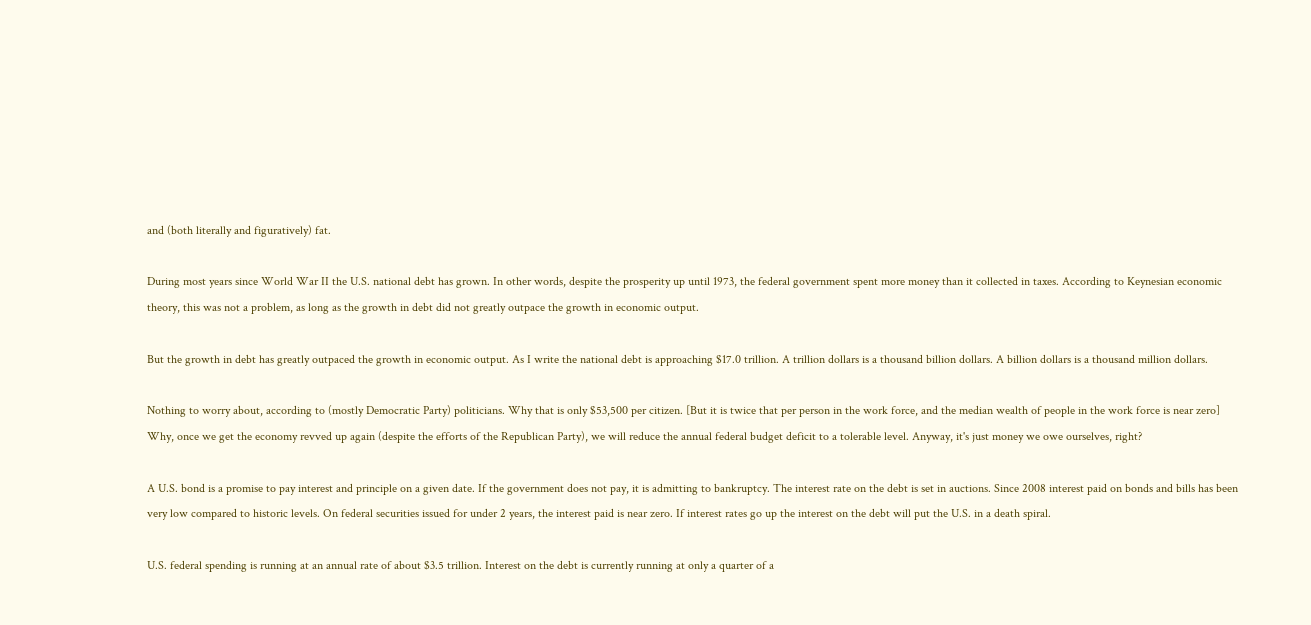and (both literally and figuratively) fat.

During most years since World War II the U.S. national debt has grown. In other words, despite the prosperity up until 1973, the federal government spent more money than it collected in taxes. According to Keynesian economic theory, this was not a problem, as long as the growth in debt did not greatly outpace the growth in economic output.

But the growth in debt has greatly outpaced the growth in economic output. As I write the national debt is approaching $17.0 trillion. A trillion dollars is a thousand billion dollars. A billion dollars is a thousand million dollars.

Nothing to worry about, according to (mostly Democratic Party) politicians. Why that is only $53,500 per citizen. [But it is twice that per person in the work force, and the median wealth of people in the work force is near zero] Why, once we get the economy revved up again (despite the efforts of the Republican Party), we will reduce the annual federal budget deficit to a tolerable level. Anyway, it's just money we owe ourselves, right?

A U.S. bond is a promise to pay interest and principle on a given date. If the government does not pay, it is admitting to bankruptcy. The interest rate on the debt is set in auctions. Since 2008 interest paid on bonds and bills has been very low compared to historic levels. On federal securities issued for under 2 years, the interest paid is near zero. If interest rates go up the interest on the debt will put the U.S. in a death spiral.

U.S. federal spending is running at an annual rate of about $3.5 trillion. Interest on the debt is currently running at only a quarter of a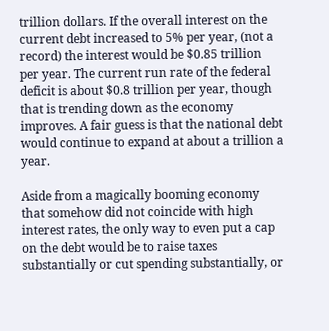trillion dollars. If the overall interest on the current debt increased to 5% per year, (not a record) the interest would be $0.85 trillion per year. The current run rate of the federal deficit is about $0.8 trillion per year, though that is trending down as the economy improves. A fair guess is that the national debt would continue to expand at about a trillion a year.

Aside from a magically booming economy that somehow did not coincide with high interest rates, the only way to even put a cap on the debt would be to raise taxes substantially or cut spending substantially, or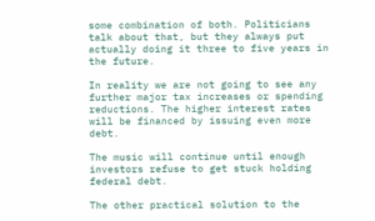some combination of both. Politicians talk about that, but they always put actually doing it three to five years in the future.

In reality we are not going to see any further major tax increases or spending reductions. The higher interest rates will be financed by issuing even more debt.

The music will continue until enough investors refuse to get stuck holding federal debt.

The other practical solution to the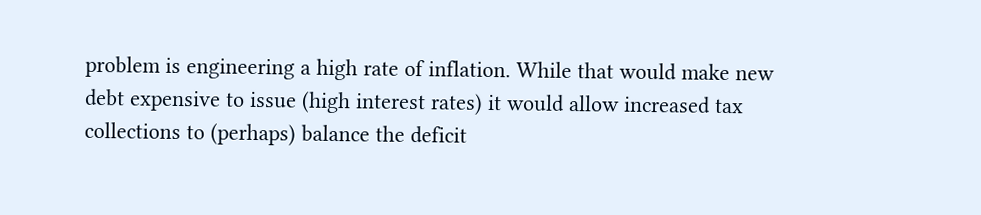problem is engineering a high rate of inflation. While that would make new debt expensive to issue (high interest rates) it would allow increased tax collections to (perhaps) balance the deficit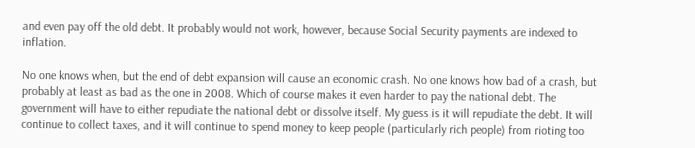and even pay off the old debt. It probably would not work, however, because Social Security payments are indexed to inflation.

No one knows when, but the end of debt expansion will cause an economic crash. No one knows how bad of a crash, but probably at least as bad as the one in 2008. Which of course makes it even harder to pay the national debt. The government will have to either repudiate the national debt or dissolve itself. My guess is it will repudiate the debt. It will continue to collect taxes, and it will continue to spend money to keep people (particularly rich people) from rioting too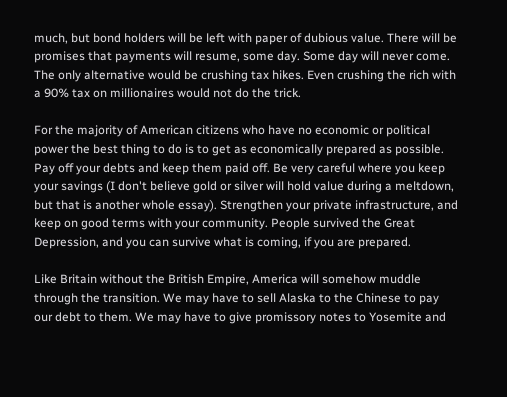much, but bond holders will be left with paper of dubious value. There will be promises that payments will resume, some day. Some day will never come. The only alternative would be crushing tax hikes. Even crushing the rich with a 90% tax on millionaires would not do the trick.

For the majority of American citizens who have no economic or political power the best thing to do is to get as economically prepared as possible. Pay off your debts and keep them paid off. Be very careful where you keep your savings (I don't believe gold or silver will hold value during a meltdown, but that is another whole essay). Strengthen your private infrastructure, and keep on good terms with your community. People survived the Great Depression, and you can survive what is coming, if you are prepared.

Like Britain without the British Empire, America will somehow muddle through the transition. We may have to sell Alaska to the Chinese to pay our debt to them. We may have to give promissory notes to Yosemite and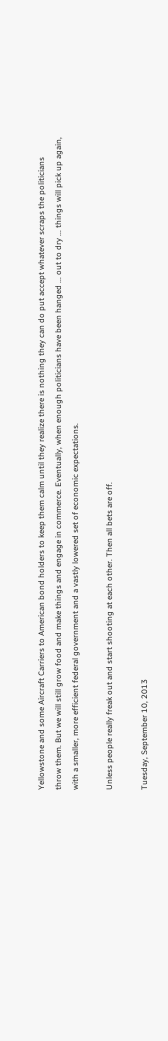Yellowstone and some Aircraft Carriers to American bond holders to keep them calm until they realize there is nothing they can do put accept whatever scraps the politicians throw them. But we will still grow food and make things and engage in commerce. Eventually, when enough politicians have been hanged ... out to dry ... things will pick up again, with a smaller, more efficient federal government and a vastly lowered set of economic expectations.

Unless people really freak out and start shooting at each other. Then all bets are off.

Tuesday, September 10, 2013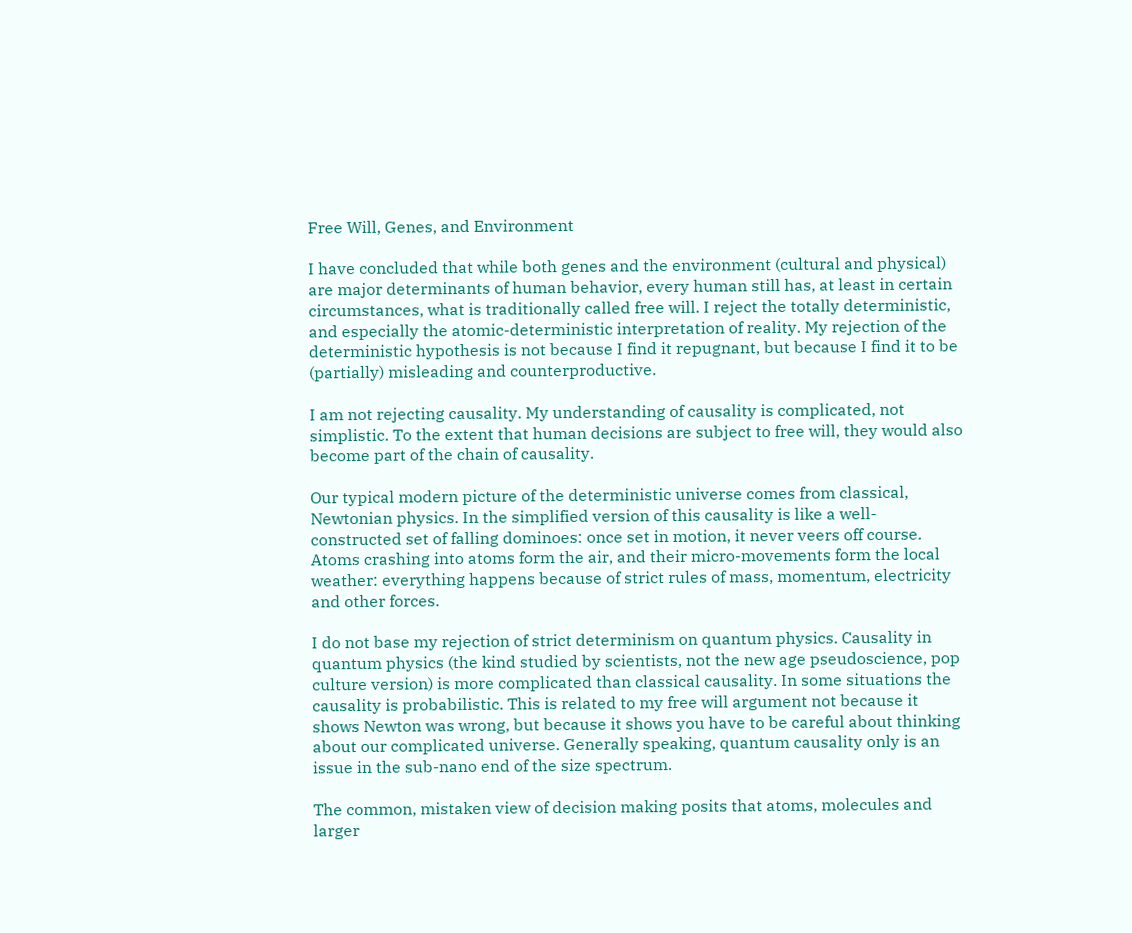Free Will, Genes, and Environment

I have concluded that while both genes and the environment (cultural and physical) are major determinants of human behavior, every human still has, at least in certain circumstances, what is traditionally called free will. I reject the totally deterministic, and especially the atomic-deterministic interpretation of reality. My rejection of the deterministic hypothesis is not because I find it repugnant, but because I find it to be (partially) misleading and counterproductive.

I am not rejecting causality. My understanding of causality is complicated, not simplistic. To the extent that human decisions are subject to free will, they would also become part of the chain of causality.

Our typical modern picture of the deterministic universe comes from classical, Newtonian physics. In the simplified version of this causality is like a well-constructed set of falling dominoes: once set in motion, it never veers off course. Atoms crashing into atoms form the air, and their micro-movements form the local weather: everything happens because of strict rules of mass, momentum, electricity and other forces.

I do not base my rejection of strict determinism on quantum physics. Causality in quantum physics (the kind studied by scientists, not the new age pseudoscience, pop culture version) is more complicated than classical causality. In some situations the causality is probabilistic. This is related to my free will argument not because it shows Newton was wrong, but because it shows you have to be careful about thinking about our complicated universe. Generally speaking, quantum causality only is an issue in the sub-nano end of the size spectrum.

The common, mistaken view of decision making posits that atoms, molecules and larger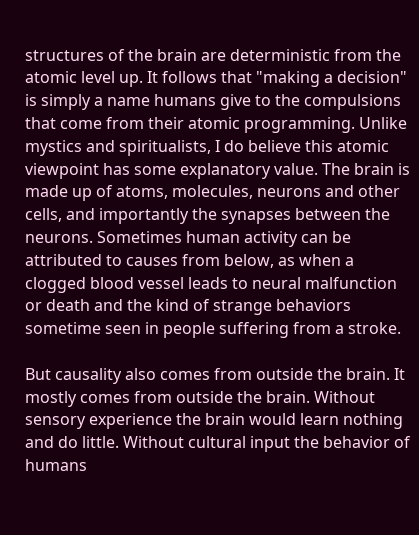structures of the brain are deterministic from the atomic level up. It follows that "making a decision" is simply a name humans give to the compulsions that come from their atomic programming. Unlike mystics and spiritualists, I do believe this atomic viewpoint has some explanatory value. The brain is made up of atoms, molecules, neurons and other cells, and importantly the synapses between the neurons. Sometimes human activity can be attributed to causes from below, as when a clogged blood vessel leads to neural malfunction or death and the kind of strange behaviors sometime seen in people suffering from a stroke.

But causality also comes from outside the brain. It mostly comes from outside the brain. Without sensory experience the brain would learn nothing and do little. Without cultural input the behavior of humans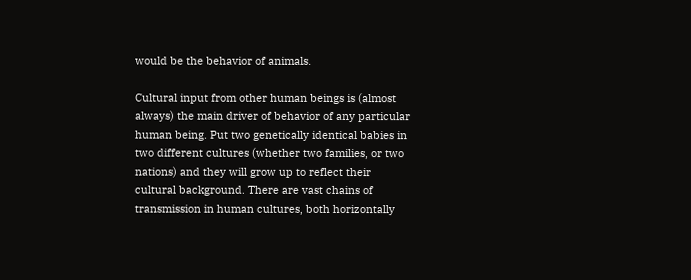would be the behavior of animals.

Cultural input from other human beings is (almost always) the main driver of behavior of any particular human being. Put two genetically identical babies in two different cultures (whether two families, or two nations) and they will grow up to reflect their cultural background. There are vast chains of transmission in human cultures, both horizontally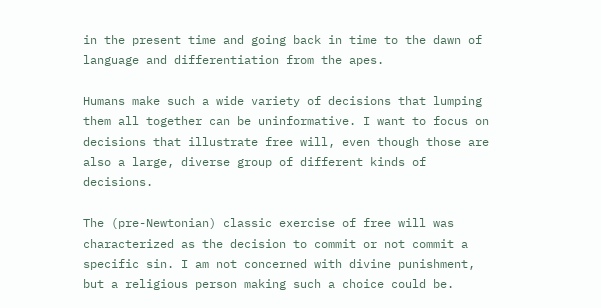in the present time and going back in time to the dawn of language and differentiation from the apes.

Humans make such a wide variety of decisions that lumping them all together can be uninformative. I want to focus on decisions that illustrate free will, even though those are also a large, diverse group of different kinds of decisions.

The (pre-Newtonian) classic exercise of free will was characterized as the decision to commit or not commit a specific sin. I am not concerned with divine punishment, but a religious person making such a choice could be.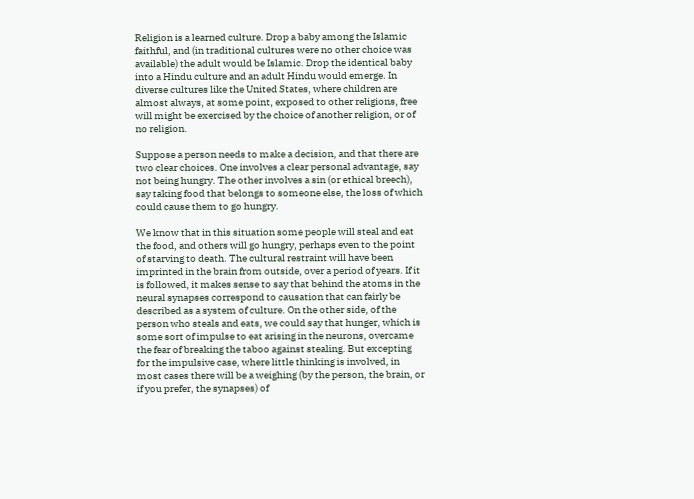Religion is a learned culture. Drop a baby among the Islamic faithful, and (in traditional cultures were no other choice was available) the adult would be Islamic. Drop the identical baby into a Hindu culture and an adult Hindu would emerge. In diverse cultures like the United States, where children are almost always, at some point, exposed to other religions, free will might be exercised by the choice of another religion, or of no religion.

Suppose a person needs to make a decision, and that there are two clear choices. One involves a clear personal advantage, say not being hungry. The other involves a sin (or ethical breech), say taking food that belongs to someone else, the loss of which could cause them to go hungry.

We know that in this situation some people will steal and eat the food, and others will go hungry, perhaps even to the point of starving to death. The cultural restraint will have been imprinted in the brain from outside, over a period of years. If it is followed, it makes sense to say that behind the atoms in the neural synapses correspond to causation that can fairly be described as a system of culture. On the other side, of the person who steals and eats, we could say that hunger, which is some sort of impulse to eat arising in the neurons, overcame the fear of breaking the taboo against stealing. But excepting for the impulsive case, where little thinking is involved, in most cases there will be a weighing (by the person, the brain, or if you prefer, the synapses) of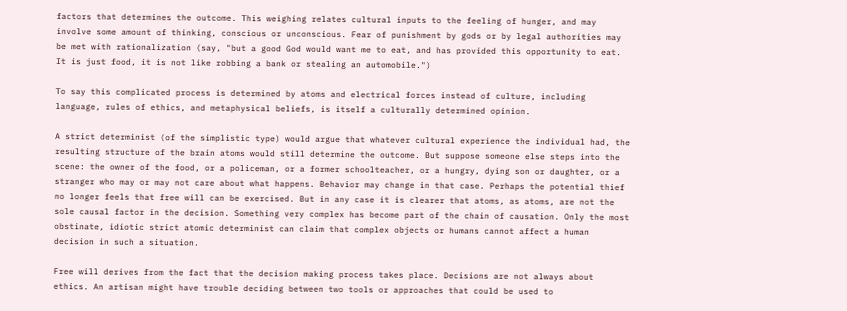factors that determines the outcome. This weighing relates cultural inputs to the feeling of hunger, and may involve some amount of thinking, conscious or unconscious. Fear of punishment by gods or by legal authorities may be met with rationalization (say, "but a good God would want me to eat, and has provided this opportunity to eat. It is just food, it is not like robbing a bank or stealing an automobile.")

To say this complicated process is determined by atoms and electrical forces instead of culture, including language, rules of ethics, and metaphysical beliefs, is itself a culturally determined opinion.

A strict determinist (of the simplistic type) would argue that whatever cultural experience the individual had, the resulting structure of the brain atoms would still determine the outcome. But suppose someone else steps into the scene: the owner of the food, or a policeman, or a former schoolteacher, or a hungry, dying son or daughter, or a stranger who may or may not care about what happens. Behavior may change in that case. Perhaps the potential thief no longer feels that free will can be exercised. But in any case it is clearer that atoms, as atoms, are not the sole causal factor in the decision. Something very complex has become part of the chain of causation. Only the most obstinate, idiotic strict atomic determinist can claim that complex objects or humans cannot affect a human decision in such a situation.

Free will derives from the fact that the decision making process takes place. Decisions are not always about ethics. An artisan might have trouble deciding between two tools or approaches that could be used to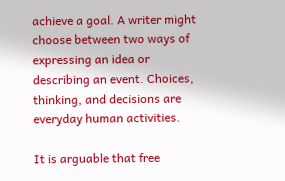achieve a goal. A writer might choose between two ways of expressing an idea or describing an event. Choices, thinking, and decisions are everyday human activities.

It is arguable that free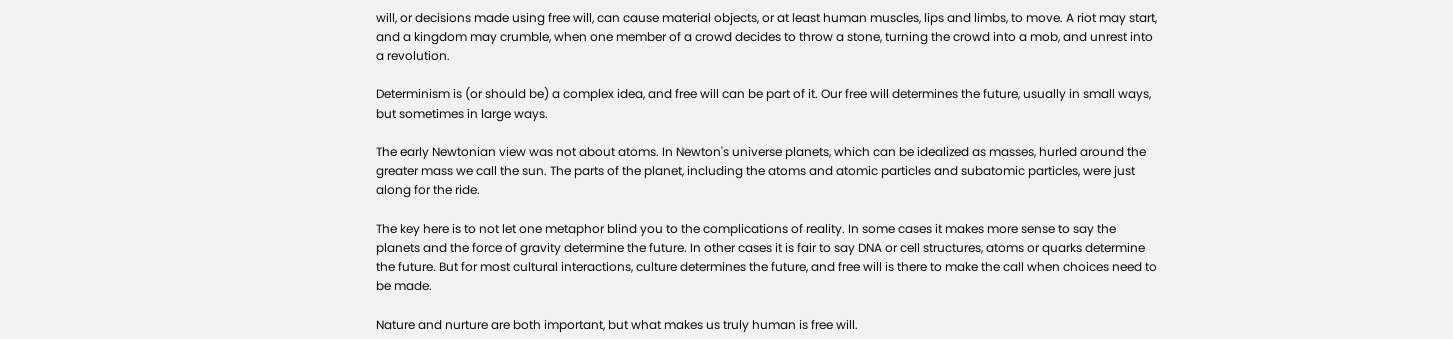will, or decisions made using free will, can cause material objects, or at least human muscles, lips and limbs, to move. A riot may start, and a kingdom may crumble, when one member of a crowd decides to throw a stone, turning the crowd into a mob, and unrest into a revolution.

Determinism is (or should be) a complex idea, and free will can be part of it. Our free will determines the future, usually in small ways, but sometimes in large ways.

The early Newtonian view was not about atoms. In Newton's universe planets, which can be idealized as masses, hurled around the greater mass we call the sun. The parts of the planet, including the atoms and atomic particles and subatomic particles, were just along for the ride.

The key here is to not let one metaphor blind you to the complications of reality. In some cases it makes more sense to say the planets and the force of gravity determine the future. In other cases it is fair to say DNA or cell structures, atoms or quarks determine the future. But for most cultural interactions, culture determines the future, and free will is there to make the call when choices need to be made.

Nature and nurture are both important, but what makes us truly human is free will.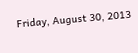Friday, August 30, 2013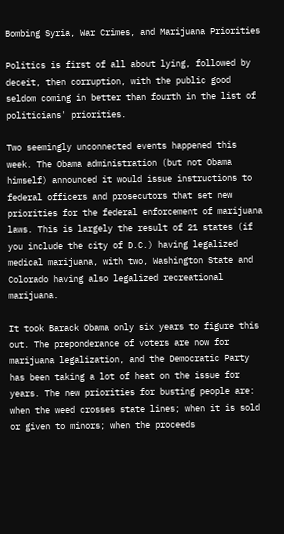Bombing Syria, War Crimes, and Marijuana Priorities

Politics is first of all about lying, followed by deceit, then corruption, with the public good seldom coming in better than fourth in the list of politicians' priorities.

Two seemingly unconnected events happened this week. The Obama administration (but not Obama himself) announced it would issue instructions to federal officers and prosecutors that set new priorities for the federal enforcement of marijuana laws. This is largely the result of 21 states (if you include the city of D.C.) having legalized medical marijuana, with two, Washington State and Colorado having also legalized recreational marijuana.

It took Barack Obama only six years to figure this out. The preponderance of voters are now for marijuana legalization, and the Democratic Party has been taking a lot of heat on the issue for years. The new priorities for busting people are: when the weed crosses state lines; when it is sold or given to minors; when the proceeds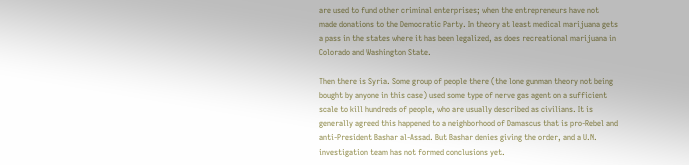are used to fund other criminal enterprises; when the entrepreneurs have not made donations to the Democratic Party. In theory at least medical marijuana gets a pass in the states where it has been legalized, as does recreational marijuana in Colorado and Washington State.

Then there is Syria. Some group of people there (the lone gunman theory not being bought by anyone in this case) used some type of nerve gas agent on a sufficient scale to kill hundreds of people, who are usually described as civilians. It is generally agreed this happened to a neighborhood of Damascus that is pro-Rebel and anti-President Bashar al-Assad. But Bashar denies giving the order, and a U.N. investigation team has not formed conclusions yet.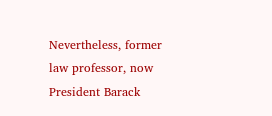Nevertheless, former law professor, now President Barack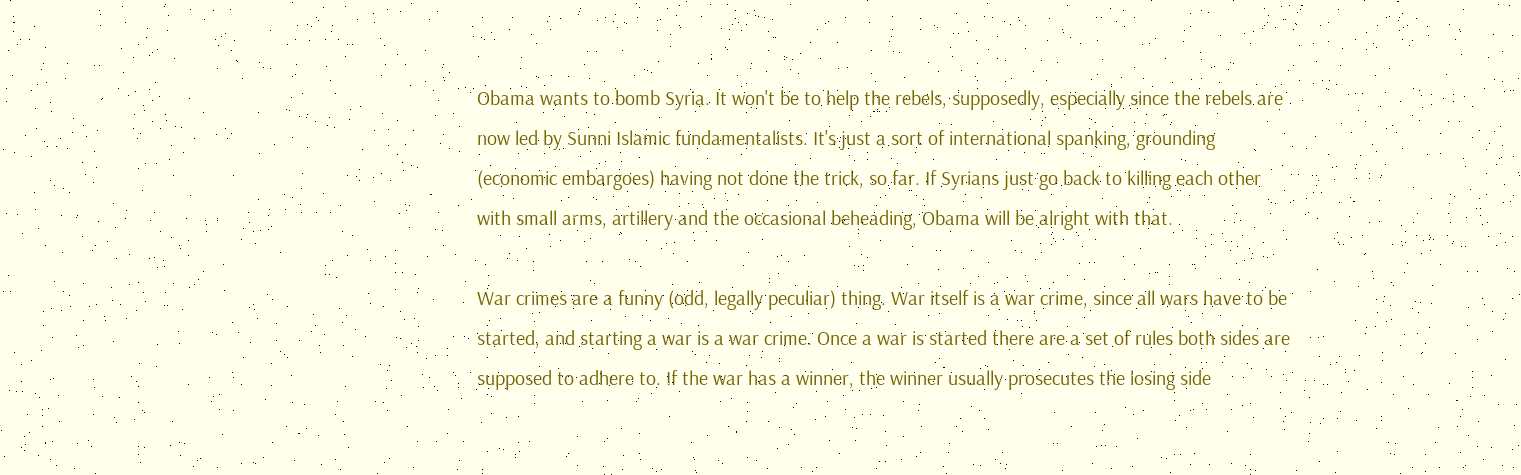Obama wants to bomb Syria. It won't be to help the rebels, supposedly, especially since the rebels are now led by Sunni Islamic fundamentalists. It's just a sort of international spanking, grounding (economic embargoes) having not done the trick, so far. If Syrians just go back to killing each other with small arms, artillery and the occasional beheading, Obama will be alright with that.

War crimes are a funny (odd, legally peculiar) thing. War itself is a war crime, since all wars have to be started, and starting a war is a war crime. Once a war is started there are a set of rules both sides are supposed to adhere to. If the war has a winner, the winner usually prosecutes the losing side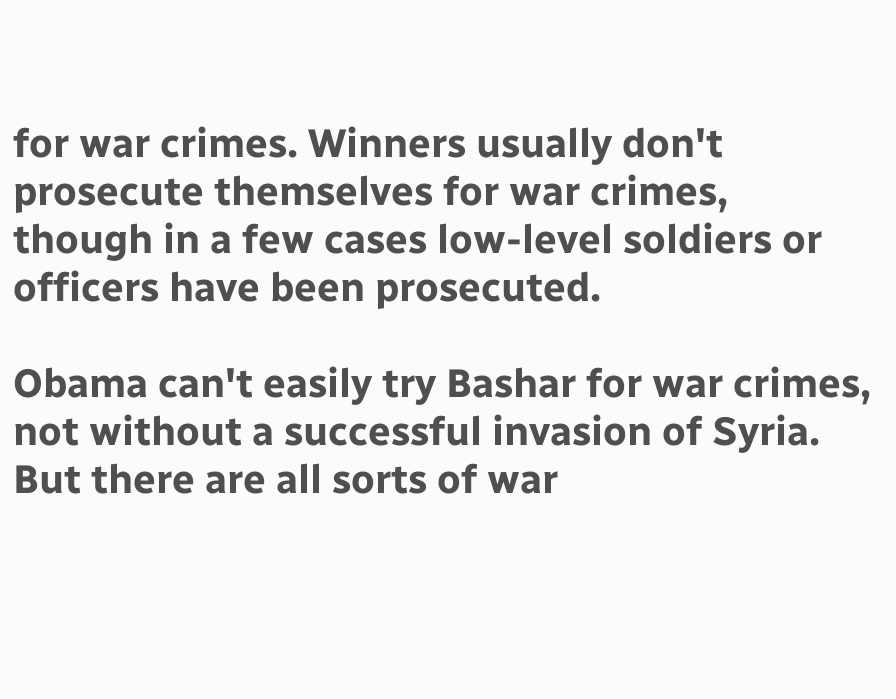for war crimes. Winners usually don't prosecute themselves for war crimes, though in a few cases low-level soldiers or officers have been prosecuted.

Obama can't easily try Bashar for war crimes, not without a successful invasion of Syria. But there are all sorts of war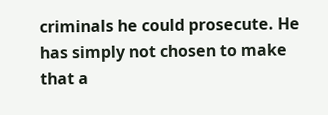criminals he could prosecute. He has simply not chosen to make that a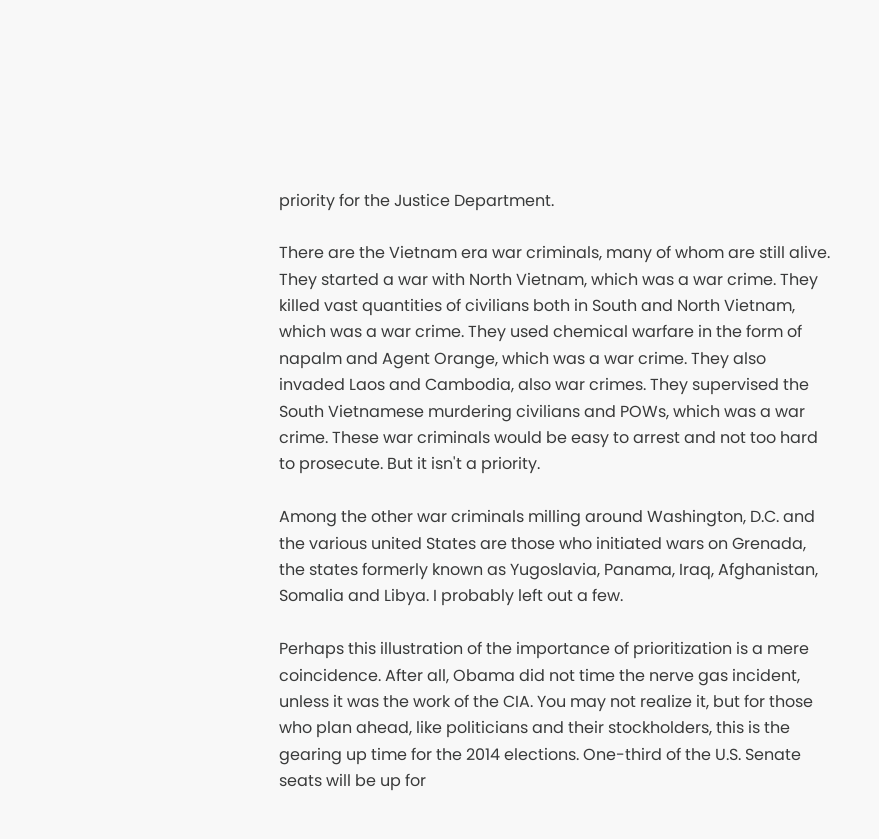priority for the Justice Department.

There are the Vietnam era war criminals, many of whom are still alive. They started a war with North Vietnam, which was a war crime. They killed vast quantities of civilians both in South and North Vietnam, which was a war crime. They used chemical warfare in the form of napalm and Agent Orange, which was a war crime. They also invaded Laos and Cambodia, also war crimes. They supervised the South Vietnamese murdering civilians and POWs, which was a war crime. These war criminals would be easy to arrest and not too hard to prosecute. But it isn't a priority.

Among the other war criminals milling around Washington, D.C. and the various united States are those who initiated wars on Grenada, the states formerly known as Yugoslavia, Panama, Iraq, Afghanistan, Somalia and Libya. I probably left out a few.

Perhaps this illustration of the importance of prioritization is a mere coincidence. After all, Obama did not time the nerve gas incident, unless it was the work of the CIA. You may not realize it, but for those who plan ahead, like politicians and their stockholders, this is the gearing up time for the 2014 elections. One-third of the U.S. Senate seats will be up for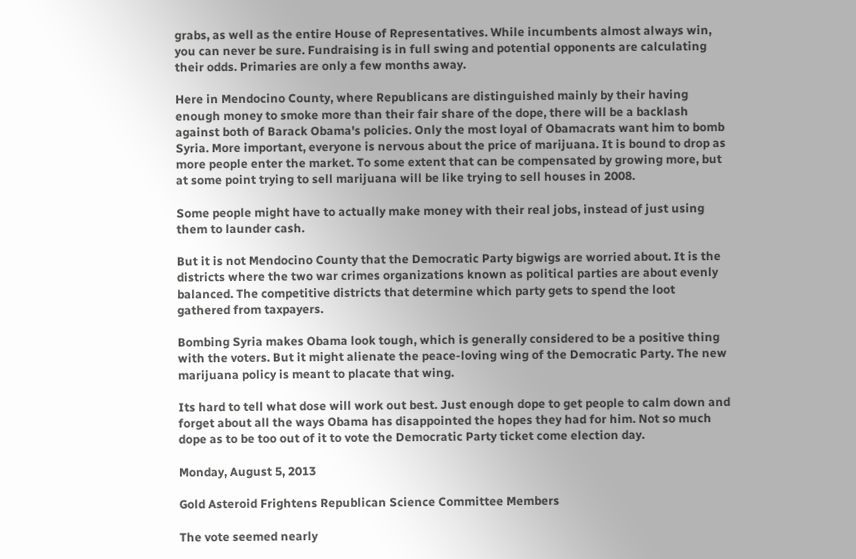grabs, as well as the entire House of Representatives. While incumbents almost always win, you can never be sure. Fundraising is in full swing and potential opponents are calculating their odds. Primaries are only a few months away.

Here in Mendocino County, where Republicans are distinguished mainly by their having enough money to smoke more than their fair share of the dope, there will be a backlash against both of Barack Obama's policies. Only the most loyal of Obamacrats want him to bomb Syria. More important, everyone is nervous about the price of marijuana. It is bound to drop as more people enter the market. To some extent that can be compensated by growing more, but at some point trying to sell marijuana will be like trying to sell houses in 2008.

Some people might have to actually make money with their real jobs, instead of just using them to launder cash.

But it is not Mendocino County that the Democratic Party bigwigs are worried about. It is the districts where the two war crimes organizations known as political parties are about evenly balanced. The competitive districts that determine which party gets to spend the loot gathered from taxpayers.

Bombing Syria makes Obama look tough, which is generally considered to be a positive thing with the voters. But it might alienate the peace-loving wing of the Democratic Party. The new marijuana policy is meant to placate that wing.

Its hard to tell what dose will work out best. Just enough dope to get people to calm down and forget about all the ways Obama has disappointed the hopes they had for him. Not so much dope as to be too out of it to vote the Democratic Party ticket come election day.

Monday, August 5, 2013

Gold Asteroid Frightens Republican Science Committee Members

The vote seemed nearly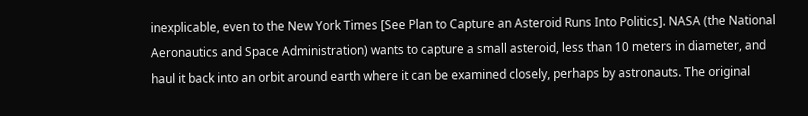inexplicable, even to the New York Times [See Plan to Capture an Asteroid Runs Into Politics]. NASA (the National Aeronautics and Space Administration) wants to capture a small asteroid, less than 10 meters in diameter, and haul it back into an orbit around earth where it can be examined closely, perhaps by astronauts. The original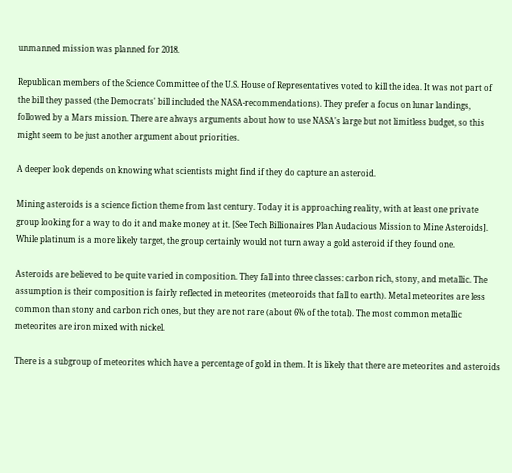unmanned mission was planned for 2018.

Republican members of the Science Committee of the U.S. House of Representatives voted to kill the idea. It was not part of the bill they passed (the Democrats' bill included the NASA-recommendations). They prefer a focus on lunar landings, followed by a Mars mission. There are always arguments about how to use NASA's large but not limitless budget, so this might seem to be just another argument about priorities.

A deeper look depends on knowing what scientists might find if they do capture an asteroid.

Mining asteroids is a science fiction theme from last century. Today it is approaching reality, with at least one private group looking for a way to do it and make money at it. [See Tech Billionaires Plan Audacious Mission to Mine Asteroids]. While platinum is a more likely target, the group certainly would not turn away a gold asteroid if they found one.

Asteroids are believed to be quite varied in composition. They fall into three classes: carbon rich, stony, and metallic. The assumption is their composition is fairly reflected in meteorites (meteoroids that fall to earth). Metal meteorites are less common than stony and carbon rich ones, but they are not rare (about 6% of the total). The most common metallic meteorites are iron mixed with nickel.

There is a subgroup of meteorites which have a percentage of gold in them. It is likely that there are meteorites and asteroids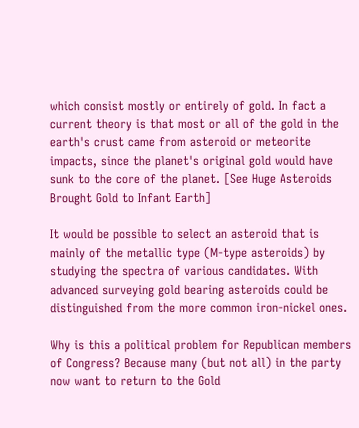which consist mostly or entirely of gold. In fact a current theory is that most or all of the gold in the earth's crust came from asteroid or meteorite impacts, since the planet's original gold would have sunk to the core of the planet. [See Huge Asteroids Brought Gold to Infant Earth]

It would be possible to select an asteroid that is mainly of the metallic type (M-type asteroids) by studying the spectra of various candidates. With advanced surveying gold bearing asteroids could be distinguished from the more common iron-nickel ones.

Why is this a political problem for Republican members of Congress? Because many (but not all) in the party now want to return to the Gold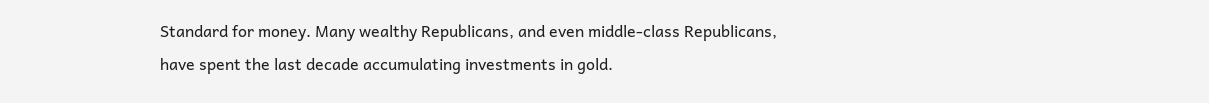Standard for money. Many wealthy Republicans, and even middle-class Republicans, have spent the last decade accumulating investments in gold.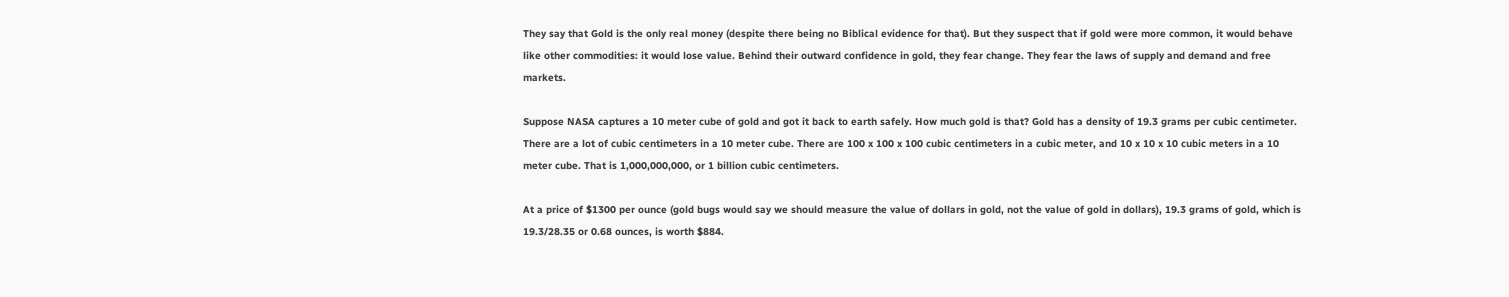They say that Gold is the only real money (despite there being no Biblical evidence for that). But they suspect that if gold were more common, it would behave like other commodities: it would lose value. Behind their outward confidence in gold, they fear change. They fear the laws of supply and demand and free markets.

Suppose NASA captures a 10 meter cube of gold and got it back to earth safely. How much gold is that? Gold has a density of 19.3 grams per cubic centimeter. There are a lot of cubic centimeters in a 10 meter cube. There are 100 x 100 x 100 cubic centimeters in a cubic meter, and 10 x 10 x 10 cubic meters in a 10 meter cube. That is 1,000,000,000, or 1 billion cubic centimeters.

At a price of $1300 per ounce (gold bugs would say we should measure the value of dollars in gold, not the value of gold in dollars), 19.3 grams of gold, which is 19.3/28.35 or 0.68 ounces, is worth $884.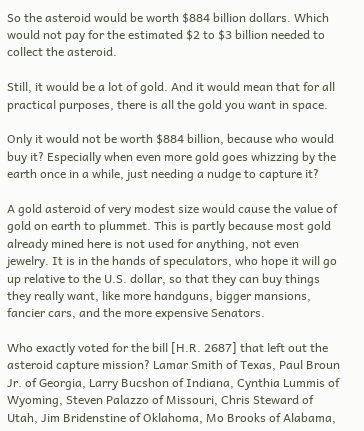So the asteroid would be worth $884 billion dollars. Which would not pay for the estimated $2 to $3 billion needed to collect the asteroid.

Still, it would be a lot of gold. And it would mean that for all practical purposes, there is all the gold you want in space.

Only it would not be worth $884 billion, because who would buy it? Especially when even more gold goes whizzing by the earth once in a while, just needing a nudge to capture it?

A gold asteroid of very modest size would cause the value of gold on earth to plummet. This is partly because most gold already mined here is not used for anything, not even jewelry. It is in the hands of speculators, who hope it will go up relative to the U.S. dollar, so that they can buy things they really want, like more handguns, bigger mansions, fancier cars, and the more expensive Senators.

Who exactly voted for the bill [H.R. 2687] that left out the asteroid capture mission? Lamar Smith of Texas, Paul Broun Jr. of Georgia, Larry Bucshon of Indiana, Cynthia Lummis of Wyoming, Steven Palazzo of Missouri, Chris Steward of Utah, Jim Bridenstine of Oklahoma, Mo Brooks of Alabama,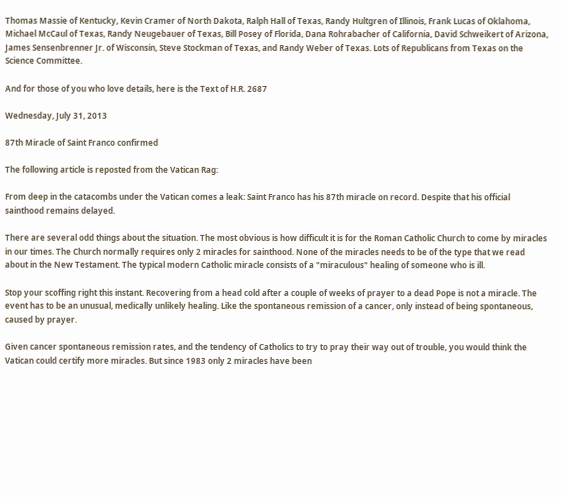Thomas Massie of Kentucky, Kevin Cramer of North Dakota, Ralph Hall of Texas, Randy Hultgren of Illinois, Frank Lucas of Oklahoma, Michael McCaul of Texas, Randy Neugebauer of Texas, Bill Posey of Florida, Dana Rohrabacher of California, David Schweikert of Arizona, James Sensenbrenner Jr. of Wisconsin, Steve Stockman of Texas, and Randy Weber of Texas. Lots of Republicans from Texas on the Science Committee.

And for those of you who love details, here is the Text of H.R. 2687

Wednesday, July 31, 2013

87th Miracle of Saint Franco confirmed

The following article is reposted from the Vatican Rag:

From deep in the catacombs under the Vatican comes a leak: Saint Franco has his 87th miracle on record. Despite that his official sainthood remains delayed.

There are several odd things about the situation. The most obvious is how difficult it is for the Roman Catholic Church to come by miracles in our times. The Church normally requires only 2 miracles for sainthood. None of the miracles needs to be of the type that we read about in the New Testament. The typical modern Catholic miracle consists of a "miraculous" healing of someone who is ill.

Stop your scoffing right this instant. Recovering from a head cold after a couple of weeks of prayer to a dead Pope is not a miracle. The event has to be an unusual, medically unlikely healing. Like the spontaneous remission of a cancer, only instead of being spontaneous, caused by prayer.

Given cancer spontaneous remission rates, and the tendency of Catholics to try to pray their way out of trouble, you would think the Vatican could certify more miracles. But since 1983 only 2 miracles have been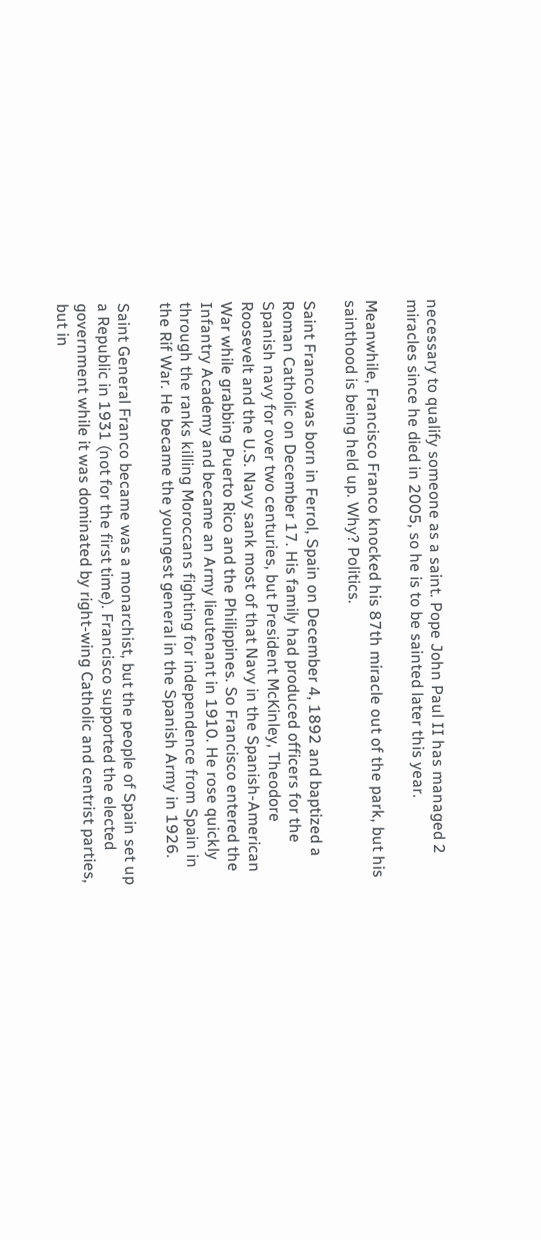necessary to qualify someone as a saint. Pope John Paul II has managed 2 miracles since he died in 2005, so he is to be sainted later this year.

Meanwhile, Francisco Franco knocked his 87th miracle out of the park, but his sainthood is being held up. Why? Politics.

Saint Franco was born in Ferrol, Spain on December 4, 1892 and baptized a Roman Catholic on December 17. His family had produced officers for the Spanish navy for over two centuries, but President McKinley, Theodore Roosevelt and the U.S. Navy sank most of that Navy in the Spanish-American War while grabbing Puerto Rico and the Philippines. So Francisco entered the Infantry Academy and became an Army lieutenant in 1910. He rose quickly through the ranks killing Moroccans fighting for independence from Spain in the Rif War. He became the youngest general in the Spanish Army in 1926.

Saint General Franco became was a monarchist, but the people of Spain set up a Republic in 1931 (not for the first time). Francisco supported the elected government while it was dominated by right-wing Catholic and centrist parties, but in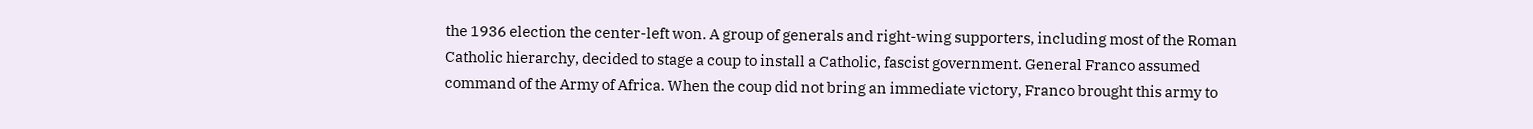the 1936 election the center-left won. A group of generals and right-wing supporters, including most of the Roman Catholic hierarchy, decided to stage a coup to install a Catholic, fascist government. General Franco assumed command of the Army of Africa. When the coup did not bring an immediate victory, Franco brought this army to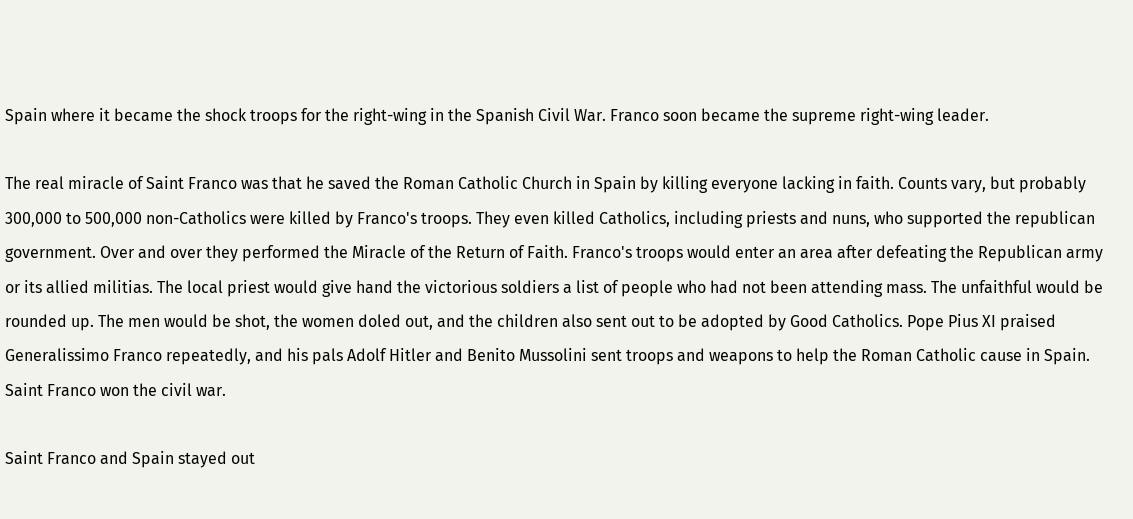Spain where it became the shock troops for the right-wing in the Spanish Civil War. Franco soon became the supreme right-wing leader.

The real miracle of Saint Franco was that he saved the Roman Catholic Church in Spain by killing everyone lacking in faith. Counts vary, but probably 300,000 to 500,000 non-Catholics were killed by Franco's troops. They even killed Catholics, including priests and nuns, who supported the republican government. Over and over they performed the Miracle of the Return of Faith. Franco's troops would enter an area after defeating the Republican army or its allied militias. The local priest would give hand the victorious soldiers a list of people who had not been attending mass. The unfaithful would be rounded up. The men would be shot, the women doled out, and the children also sent out to be adopted by Good Catholics. Pope Pius XI praised Generalissimo Franco repeatedly, and his pals Adolf Hitler and Benito Mussolini sent troops and weapons to help the Roman Catholic cause in Spain. Saint Franco won the civil war.

Saint Franco and Spain stayed out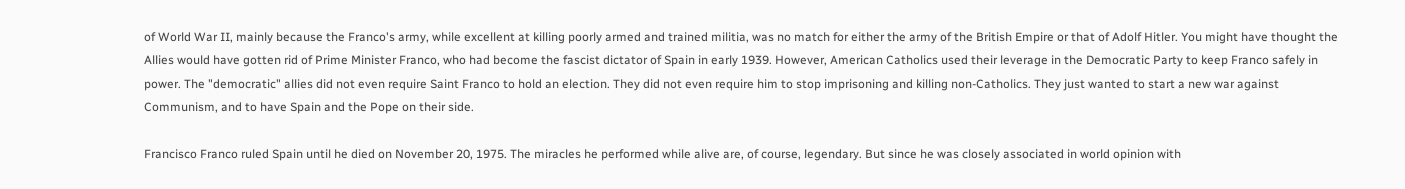of World War II, mainly because the Franco's army, while excellent at killing poorly armed and trained militia, was no match for either the army of the British Empire or that of Adolf Hitler. You might have thought the Allies would have gotten rid of Prime Minister Franco, who had become the fascist dictator of Spain in early 1939. However, American Catholics used their leverage in the Democratic Party to keep Franco safely in power. The "democratic" allies did not even require Saint Franco to hold an election. They did not even require him to stop imprisoning and killing non-Catholics. They just wanted to start a new war against Communism, and to have Spain and the Pope on their side.

Francisco Franco ruled Spain until he died on November 20, 1975. The miracles he performed while alive are, of course, legendary. But since he was closely associated in world opinion with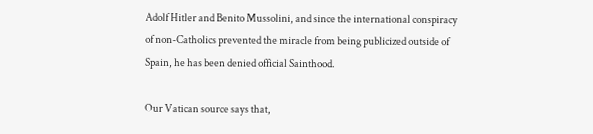Adolf Hitler and Benito Mussolini, and since the international conspiracy of non-Catholics prevented the miracle from being publicized outside of Spain, he has been denied official Sainthood.

Our Vatican source says that,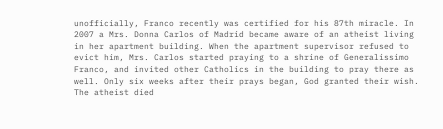unofficially, Franco recently was certified for his 87th miracle. In 2007 a Mrs. Donna Carlos of Madrid became aware of an atheist living in her apartment building. When the apartment supervisor refused to evict him, Mrs. Carlos started praying to a shrine of Generalissimo Franco, and invited other Catholics in the building to pray there as well. Only six weeks after their prays began, God granted their wish. The atheist died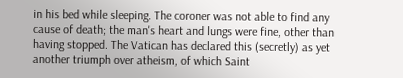in his bed while sleeping. The coroner was not able to find any cause of death; the man's heart and lungs were fine, other than having stopped. The Vatican has declared this (secretly) as yet another triumph over atheism, of which Saint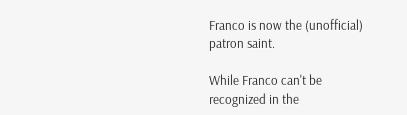Franco is now the (unofficial) patron saint.

While Franco can't be recognized in the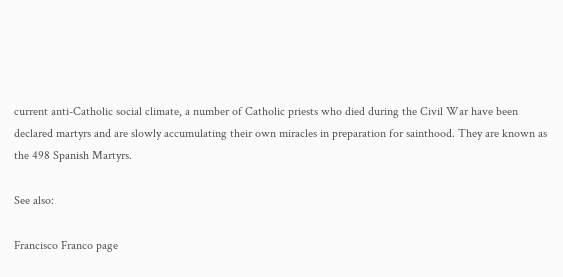current anti-Catholic social climate, a number of Catholic priests who died during the Civil War have been declared martyrs and are slowly accumulating their own miracles in preparation for sainthood. They are known as the 498 Spanish Martyrs.

See also:

Francisco Franco page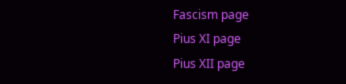Fascism page
Pius XI page
Pius XII page